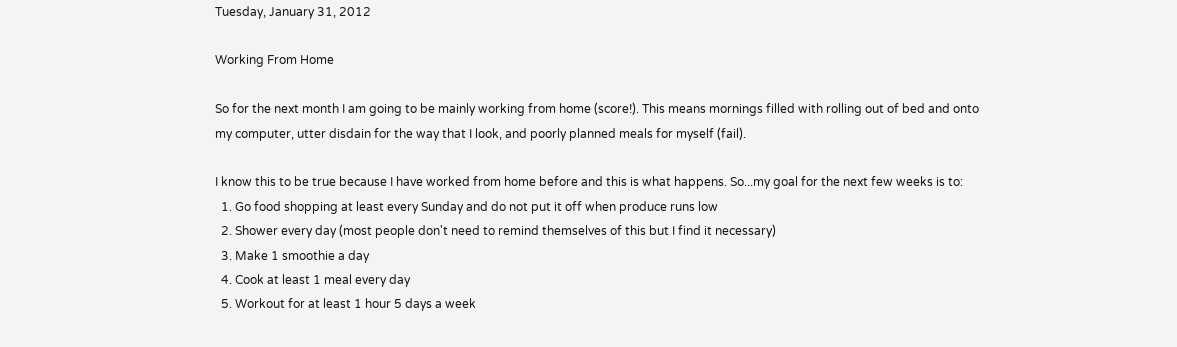Tuesday, January 31, 2012

Working From Home

So for the next month I am going to be mainly working from home (score!). This means mornings filled with rolling out of bed and onto my computer, utter disdain for the way that I look, and poorly planned meals for myself (fail).

I know this to be true because I have worked from home before and this is what happens. So...my goal for the next few weeks is to:
  1. Go food shopping at least every Sunday and do not put it off when produce runs low
  2. Shower every day (most people don't need to remind themselves of this but I find it necessary)
  3. Make 1 smoothie a day
  4. Cook at least 1 meal every day
  5. Workout for at least 1 hour 5 days a week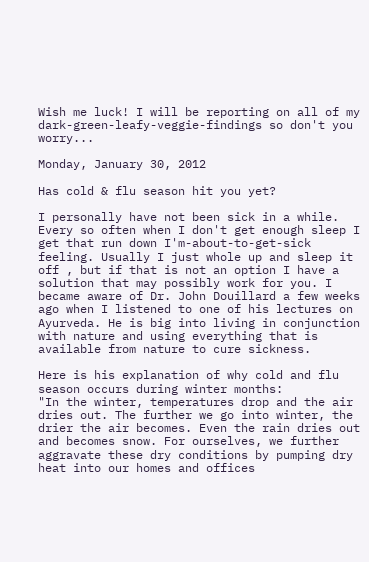Wish me luck! I will be reporting on all of my dark-green-leafy-veggie-findings so don't you worry...

Monday, January 30, 2012

Has cold & flu season hit you yet?

I personally have not been sick in a while. Every so often when I don't get enough sleep I get that run down I'm-about-to-get-sick feeling. Usually I just whole up and sleep it off , but if that is not an option I have a solution that may possibly work for you. I became aware of Dr. John Douillard a few weeks ago when I listened to one of his lectures on Ayurveda. He is big into living in conjunction with nature and using everything that is available from nature to cure sickness.

Here is his explanation of why cold and flu season occurs during winter months:
"In the winter, temperatures drop and the air dries out. The further we go into winter, the drier the air becomes. Even the rain dries out and becomes snow. For ourselves, we further aggravate these dry conditions by pumping dry heat into our homes and offices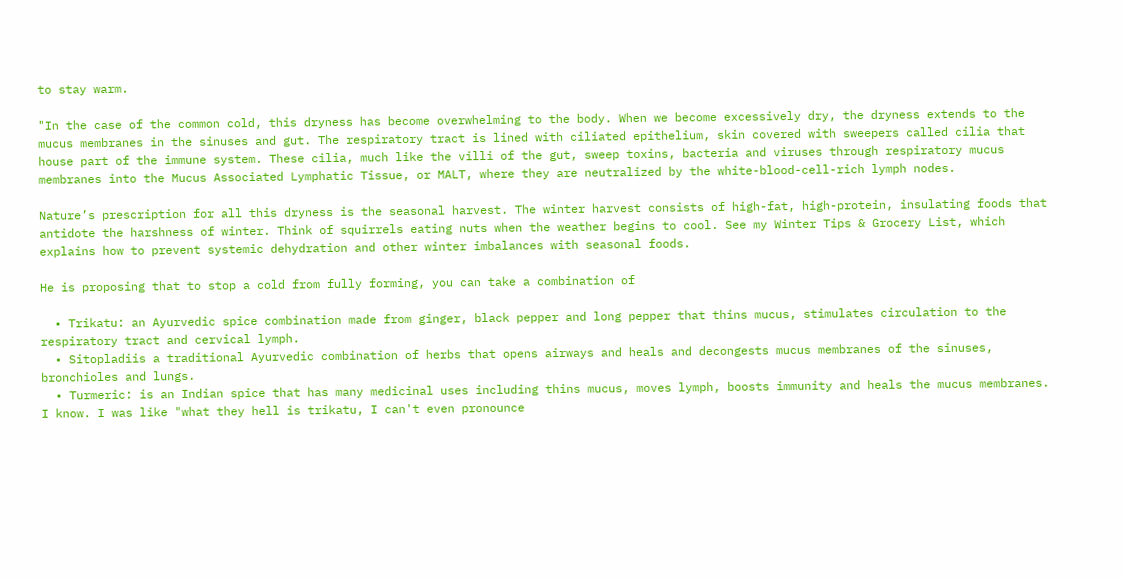to stay warm.

"In the case of the common cold, this dryness has become overwhelming to the body. When we become excessively dry, the dryness extends to the mucus membranes in the sinuses and gut. The respiratory tract is lined with ciliated epithelium, skin covered with sweepers called cilia that house part of the immune system. These cilia, much like the villi of the gut, sweep toxins, bacteria and viruses through respiratory mucus membranes into the Mucus Associated Lymphatic Tissue, or MALT, where they are neutralized by the white-blood-cell-rich lymph nodes.

Nature’s prescription for all this dryness is the seasonal harvest. The winter harvest consists of high-fat, high-protein, insulating foods that antidote the harshness of winter. Think of squirrels eating nuts when the weather begins to cool. See my Winter Tips & Grocery List, which explains how to prevent systemic dehydration and other winter imbalances with seasonal foods.

He is proposing that to stop a cold from fully forming, you can take a combination of

  • Trikatu: an Ayurvedic spice combination made from ginger, black pepper and long pepper that thins mucus, stimulates circulation to the respiratory tract and cervical lymph.
  • Sitopladiis a traditional Ayurvedic combination of herbs that opens airways and heals and decongests mucus membranes of the sinuses, bronchioles and lungs.
  • Turmeric: is an Indian spice that has many medicinal uses including thins mucus, moves lymph, boosts immunity and heals the mucus membranes.
I know. I was like "what they hell is trikatu, I can't even pronounce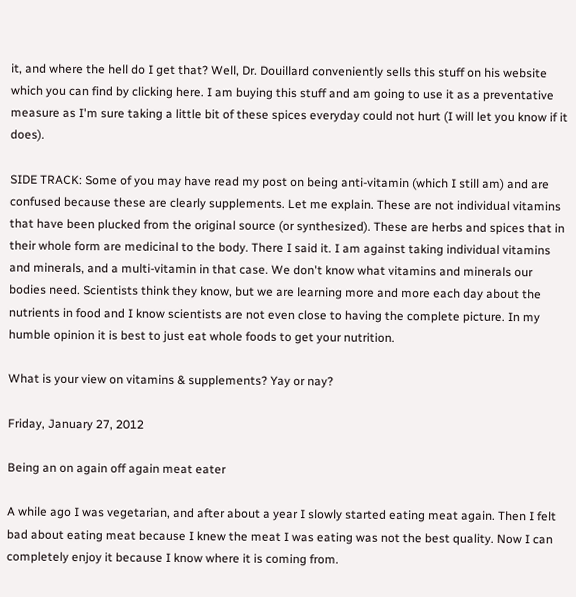it, and where the hell do I get that? Well, Dr. Douillard conveniently sells this stuff on his website which you can find by clicking here. I am buying this stuff and am going to use it as a preventative measure as I'm sure taking a little bit of these spices everyday could not hurt (I will let you know if it does).

SIDE TRACK: Some of you may have read my post on being anti-vitamin (which I still am) and are confused because these are clearly supplements. Let me explain. These are not individual vitamins that have been plucked from the original source (or synthesized). These are herbs and spices that in their whole form are medicinal to the body. There I said it. I am against taking individual vitamins and minerals, and a multi-vitamin in that case. We don't know what vitamins and minerals our bodies need. Scientists think they know, but we are learning more and more each day about the nutrients in food and I know scientists are not even close to having the complete picture. In my humble opinion it is best to just eat whole foods to get your nutrition.

What is your view on vitamins & supplements? Yay or nay?

Friday, January 27, 2012

Being an on again off again meat eater

A while ago I was vegetarian, and after about a year I slowly started eating meat again. Then I felt bad about eating meat because I knew the meat I was eating was not the best quality. Now I can completely enjoy it because I know where it is coming from.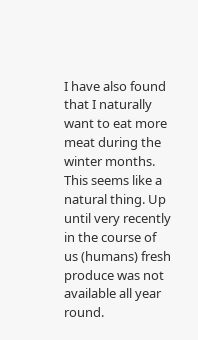I have also found that I naturally want to eat more meat during the winter months. This seems like a natural thing. Up until very recently in the course of us (humans) fresh produce was not available all year round.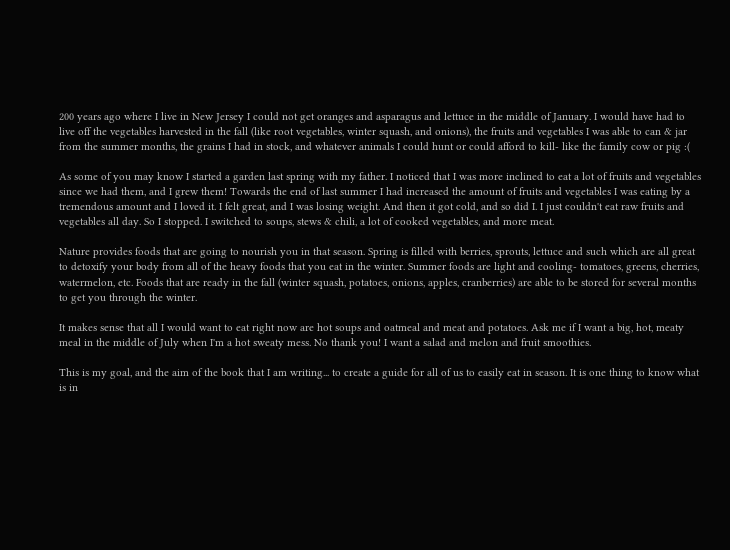200 years ago where I live in New Jersey I could not get oranges and asparagus and lettuce in the middle of January. I would have had to live off the vegetables harvested in the fall (like root vegetables, winter squash, and onions), the fruits and vegetables I was able to can & jar from the summer months, the grains I had in stock, and whatever animals I could hunt or could afford to kill- like the family cow or pig :(

As some of you may know I started a garden last spring with my father. I noticed that I was more inclined to eat a lot of fruits and vegetables since we had them, and I grew them! Towards the end of last summer I had increased the amount of fruits and vegetables I was eating by a tremendous amount and I loved it. I felt great, and I was losing weight. And then it got cold, and so did I. I just couldn't eat raw fruits and vegetables all day. So I stopped. I switched to soups, stews & chili, a lot of cooked vegetables, and more meat.

Nature provides foods that are going to nourish you in that season. Spring is filled with berries, sprouts, lettuce and such which are all great to detoxify your body from all of the heavy foods that you eat in the winter. Summer foods are light and cooling- tomatoes, greens, cherries, watermelon, etc. Foods that are ready in the fall (winter squash, potatoes, onions, apples, cranberries) are able to be stored for several months to get you through the winter.

It makes sense that all I would want to eat right now are hot soups and oatmeal and meat and potatoes. Ask me if I want a big, hot, meaty meal in the middle of July when I'm a hot sweaty mess. No thank you! I want a salad and melon and fruit smoothies.

This is my goal, and the aim of the book that I am writing... to create a guide for all of us to easily eat in season. It is one thing to know what is in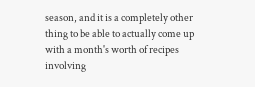season, and it is a completely other thing to be able to actually come up with a month's worth of recipes involving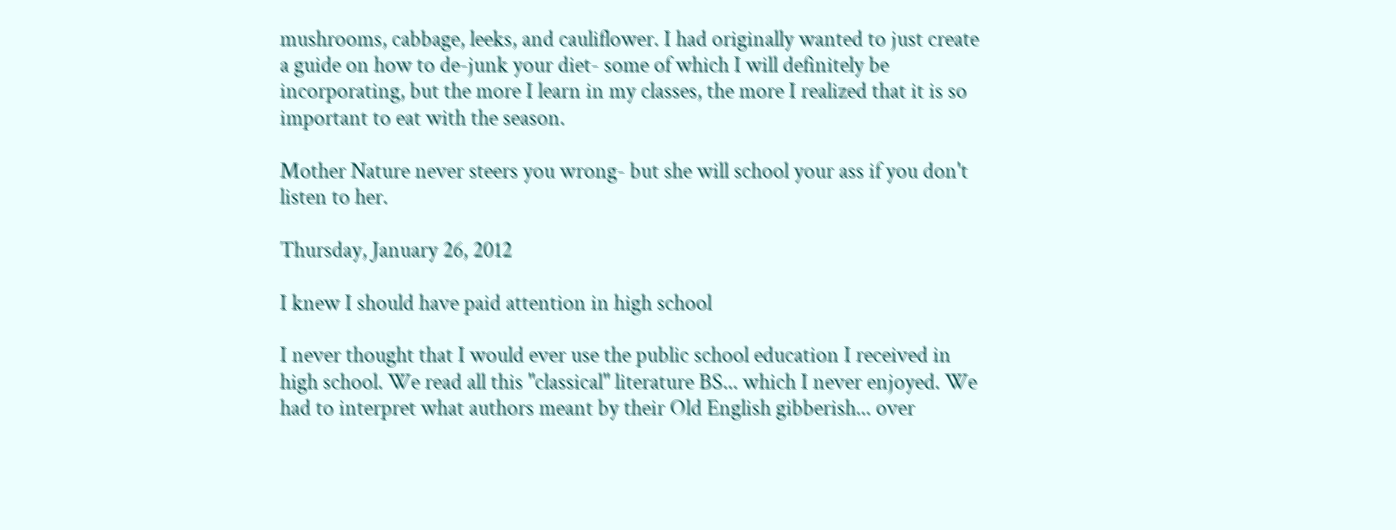mushrooms, cabbage, leeks, and cauliflower. I had originally wanted to just create a guide on how to de-junk your diet- some of which I will definitely be incorporating, but the more I learn in my classes, the more I realized that it is so important to eat with the season.

Mother Nature never steers you wrong- but she will school your ass if you don't listen to her.

Thursday, January 26, 2012

I knew I should have paid attention in high school

I never thought that I would ever use the public school education I received in high school. We read all this "classical" literature BS... which I never enjoyed. We had to interpret what authors meant by their Old English gibberish... over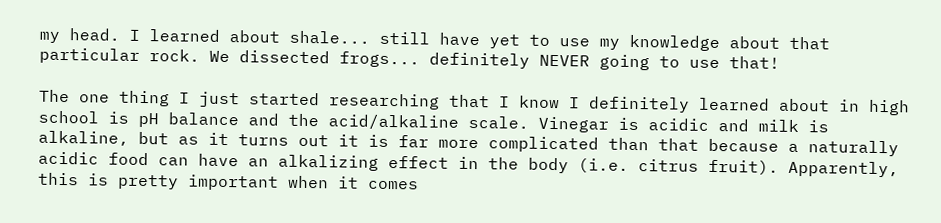my head. I learned about shale... still have yet to use my knowledge about that particular rock. We dissected frogs... definitely NEVER going to use that!

The one thing I just started researching that I know I definitely learned about in high school is pH balance and the acid/alkaline scale. Vinegar is acidic and milk is alkaline, but as it turns out it is far more complicated than that because a naturally acidic food can have an alkalizing effect in the body (i.e. citrus fruit). Apparently, this is pretty important when it comes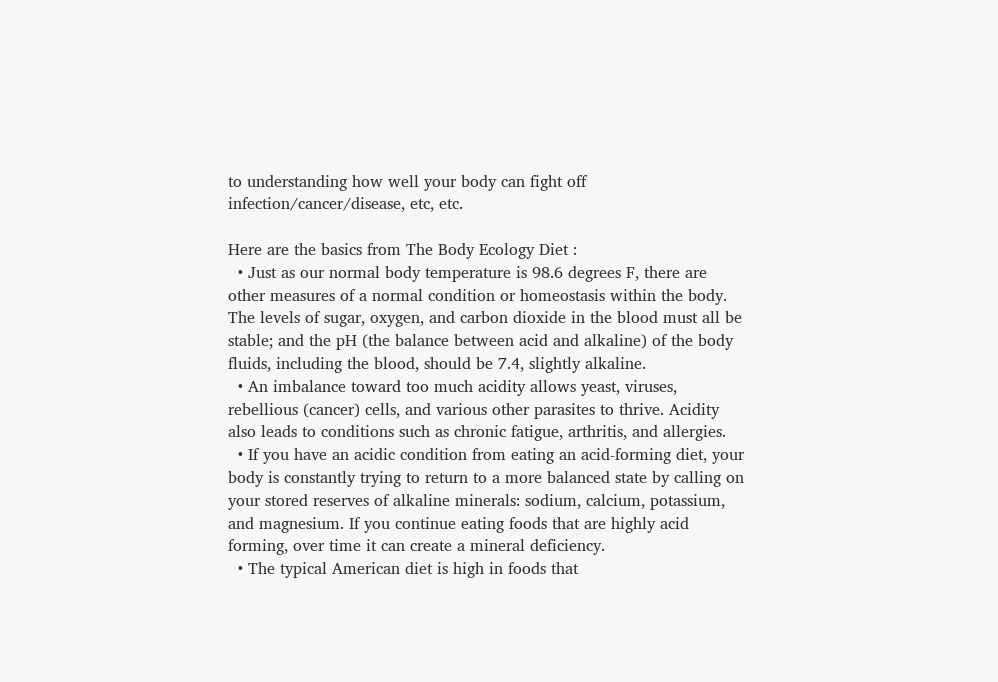to understanding how well your body can fight off infection/cancer/disease, etc, etc.

Here are the basics from The Body Ecology Diet :
  • Just as our normal body temperature is 98.6 degrees F, there are other measures of a normal condition or homeostasis within the body. The levels of sugar, oxygen, and carbon dioxide in the blood must all be stable; and the pH (the balance between acid and alkaline) of the body fluids, including the blood, should be 7.4, slightly alkaline.
  • An imbalance toward too much acidity allows yeast, viruses, rebellious (cancer) cells, and various other parasites to thrive. Acidity also leads to conditions such as chronic fatigue, arthritis, and allergies.
  • If you have an acidic condition from eating an acid-forming diet, your body is constantly trying to return to a more balanced state by calling on your stored reserves of alkaline minerals: sodium, calcium, potassium, and magnesium. If you continue eating foods that are highly acid forming, over time it can create a mineral deficiency.
  • The typical American diet is high in foods that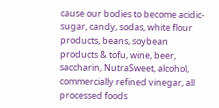cause our bodies to become acidic- sugar, candy, sodas, white flour products, beans, soybean products & tofu, wine, beer, saccharin, NutraSweet, alcohol, commercially refined vinegar, all processed foods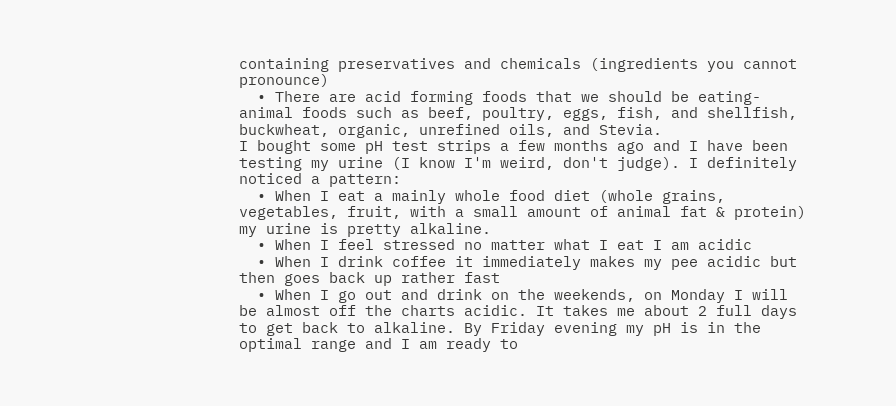containing preservatives and chemicals (ingredients you cannot pronounce)
  • There are acid forming foods that we should be eating- animal foods such as beef, poultry, eggs, fish, and shellfish, buckwheat, organic, unrefined oils, and Stevia.
I bought some pH test strips a few months ago and I have been testing my urine (I know I'm weird, don't judge). I definitely noticed a pattern:
  • When I eat a mainly whole food diet (whole grains, vegetables, fruit, with a small amount of animal fat & protein) my urine is pretty alkaline.
  • When I feel stressed no matter what I eat I am acidic
  • When I drink coffee it immediately makes my pee acidic but then goes back up rather fast
  • When I go out and drink on the weekends, on Monday I will be almost off the charts acidic. It takes me about 2 full days to get back to alkaline. By Friday evening my pH is in the optimal range and I am ready to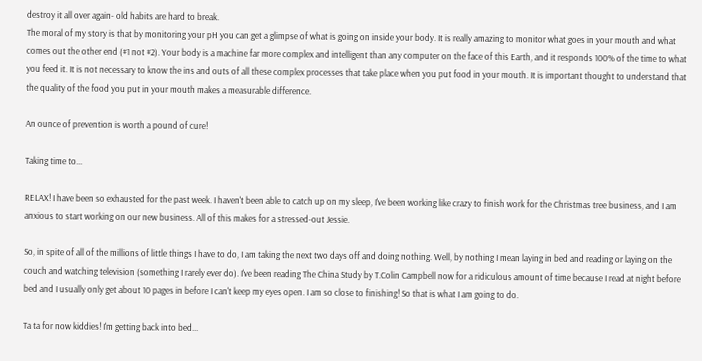destroy it all over again- old habits are hard to break.
The moral of my story is that by monitoring your pH you can get a glimpse of what is going on inside your body. It is really amazing to monitor what goes in your mouth and what comes out the other end (#1 not #2). Your body is a machine far more complex and intelligent than any computer on the face of this Earth, and it responds 100% of the time to what you feed it. It is not necessary to know the ins and outs of all these complex processes that take place when you put food in your mouth. It is important thought to understand that the quality of the food you put in your mouth makes a measurable difference.

An ounce of prevention is worth a pound of cure!

Taking time to...

RELAX! I have been so exhausted for the past week. I haven't been able to catch up on my sleep, I've been working like crazy to finish work for the Christmas tree business, and I am anxious to start working on our new business. All of this makes for a stressed-out Jessie.

So, in spite of all of the millions of little things I have to do, I am taking the next two days off and doing nothing. Well, by nothing I mean laying in bed and reading or laying on the couch and watching television (something I rarely ever do). I've been reading The China Study by T.Colin Campbell now for a ridiculous amount of time because I read at night before bed and I usually only get about 10 pages in before I can't keep my eyes open. I am so close to finishing! So that is what I am going to do.

Ta ta for now kiddies! I'm getting back into bed...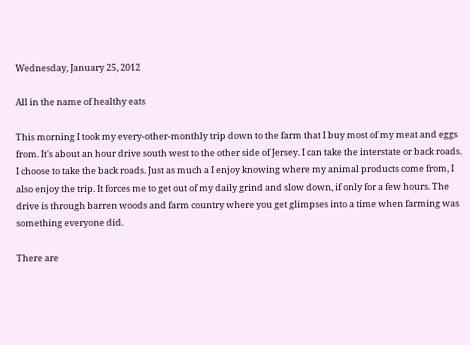Wednesday, January 25, 2012

All in the name of healthy eats

This morning I took my every-other-monthly trip down to the farm that I buy most of my meat and eggs from. It's about an hour drive south west to the other side of Jersey. I can take the interstate or back roads. I choose to take the back roads. Just as much a I enjoy knowing where my animal products come from, I also enjoy the trip. It forces me to get out of my daily grind and slow down, if only for a few hours. The drive is through barren woods and farm country where you get glimpses into a time when farming was something everyone did.

There are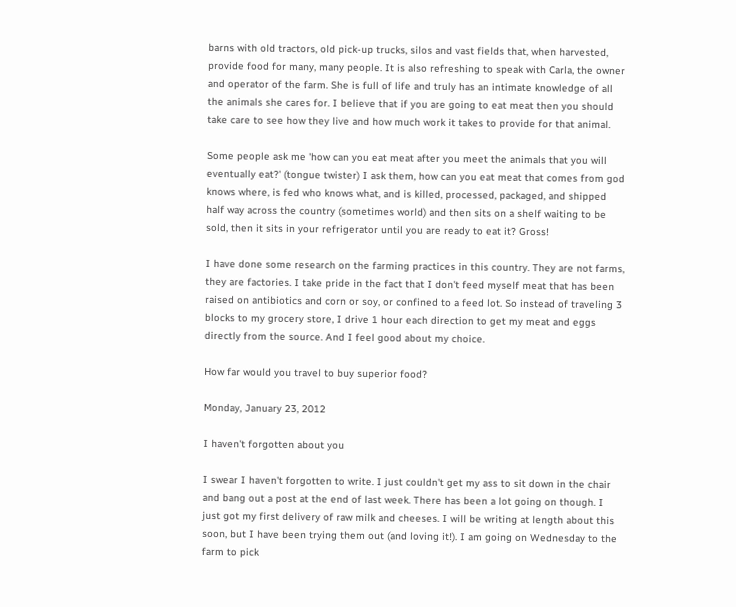barns with old tractors, old pick-up trucks, silos and vast fields that, when harvested, provide food for many, many people. It is also refreshing to speak with Carla, the owner and operator of the farm. She is full of life and truly has an intimate knowledge of all the animals she cares for. I believe that if you are going to eat meat then you should take care to see how they live and how much work it takes to provide for that animal.

Some people ask me 'how can you eat meat after you meet the animals that you will eventually eat?' (tongue twister) I ask them, how can you eat meat that comes from god knows where, is fed who knows what, and is killed, processed, packaged, and shipped half way across the country (sometimes world) and then sits on a shelf waiting to be sold, then it sits in your refrigerator until you are ready to eat it? Gross!

I have done some research on the farming practices in this country. They are not farms, they are factories. I take pride in the fact that I don't feed myself meat that has been raised on antibiotics and corn or soy, or confined to a feed lot. So instead of traveling 3 blocks to my grocery store, I drive 1 hour each direction to get my meat and eggs directly from the source. And I feel good about my choice.

How far would you travel to buy superior food?

Monday, January 23, 2012

I haven't forgotten about you

I swear I haven't forgotten to write. I just couldn't get my ass to sit down in the chair and bang out a post at the end of last week. There has been a lot going on though. I just got my first delivery of raw milk and cheeses. I will be writing at length about this soon, but I have been trying them out (and loving it!). I am going on Wednesday to the farm to pick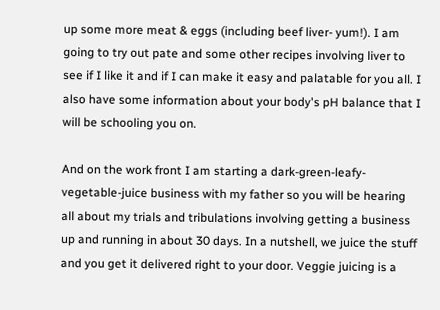up some more meat & eggs (including beef liver- yum!). I am going to try out pate and some other recipes involving liver to see if I like it and if I can make it easy and palatable for you all. I also have some information about your body's pH balance that I will be schooling you on.

And on the work front I am starting a dark-green-leafy-vegetable-juice business with my father so you will be hearing all about my trials and tribulations involving getting a business up and running in about 30 days. In a nutshell, we juice the stuff and you get it delivered right to your door. Veggie juicing is a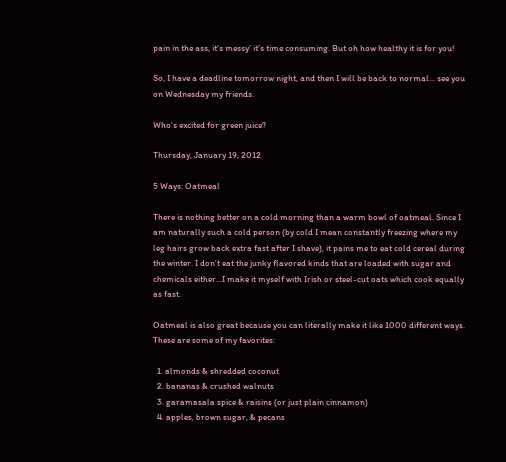pain in the ass, it's messy' it's time consuming. But oh how healthy it is for you!

So, I have a deadline tomorrow night, and then I will be back to normal... see you on Wednesday my friends.

Who's excited for green juice?

Thursday, January 19, 2012

5 Ways: Oatmeal

There is nothing better on a cold morning than a warm bowl of oatmeal. Since I am naturally such a cold person (by cold I mean constantly freezing where my leg hairs grow back extra fast after I shave), it pains me to eat cold cereal during the winter. I don't eat the junky flavored kinds that are loaded with sugar and chemicals either...I make it myself with Irish or steel-cut oats which cook equally as fast.

Oatmeal is also great because you can literally make it like 1000 different ways. These are some of my favorites:

  1. almonds & shredded coconut
  2. bananas & crushed walnuts
  3. garamasala spice & raisins (or just plain cinnamon)
  4. apples, brown sugar, & pecans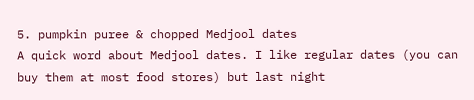5. pumpkin puree & chopped Medjool dates
A quick word about Medjool dates. I like regular dates (you can buy them at most food stores) but last night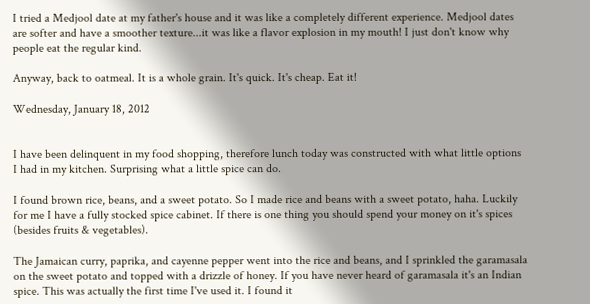I tried a Medjool date at my father's house and it was like a completely different experience. Medjool dates are softer and have a smoother texture...it was like a flavor explosion in my mouth! I just don't know why people eat the regular kind.

Anyway, back to oatmeal. It is a whole grain. It's quick. It's cheap. Eat it!

Wednesday, January 18, 2012


I have been delinquent in my food shopping, therefore lunch today was constructed with what little options I had in my kitchen. Surprising what a little spice can do.

I found brown rice, beans, and a sweet potato. So I made rice and beans with a sweet potato, haha. Luckily for me I have a fully stocked spice cabinet. If there is one thing you should spend your money on it's spices (besides fruits & vegetables).

The Jamaican curry, paprika, and cayenne pepper went into the rice and beans, and I sprinkled the garamasala on the sweet potato and topped with a drizzle of honey. If you have never heard of garamasala it's an Indian spice. This was actually the first time I've used it. I found it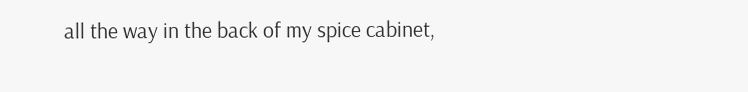all the way in the back of my spice cabinet,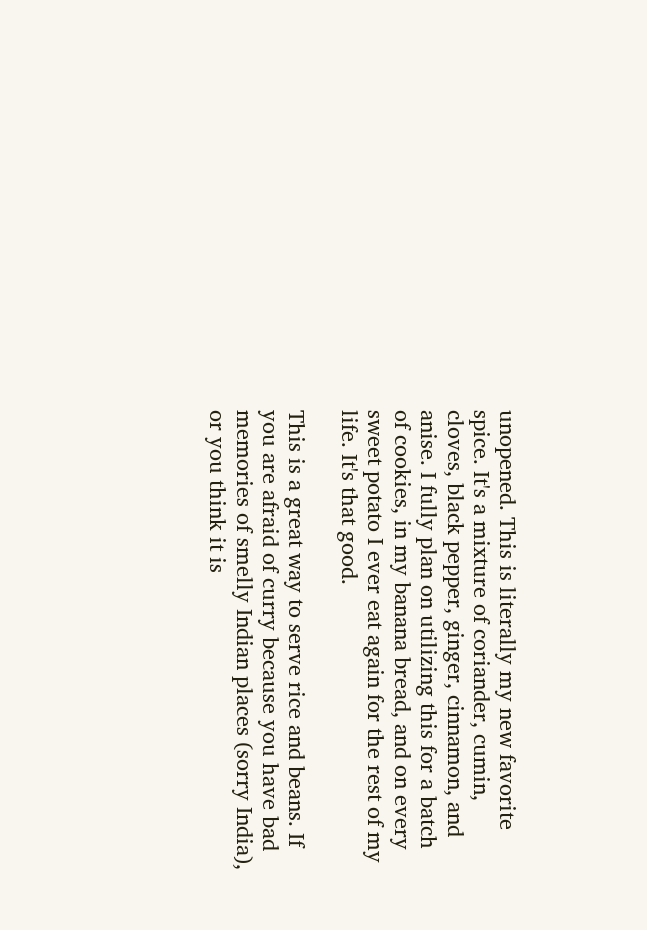unopened. This is literally my new favorite spice. It's a mixture of coriander, cumin, cloves, black pepper, ginger, cinnamon, and anise. I fully plan on utilizing this for a batch of cookies, in my banana bread, and on every sweet potato I ever eat again for the rest of my life. It's that good.

This is a great way to serve rice and beans. If you are afraid of curry because you have bad memories of smelly Indian places (sorry India), or you think it is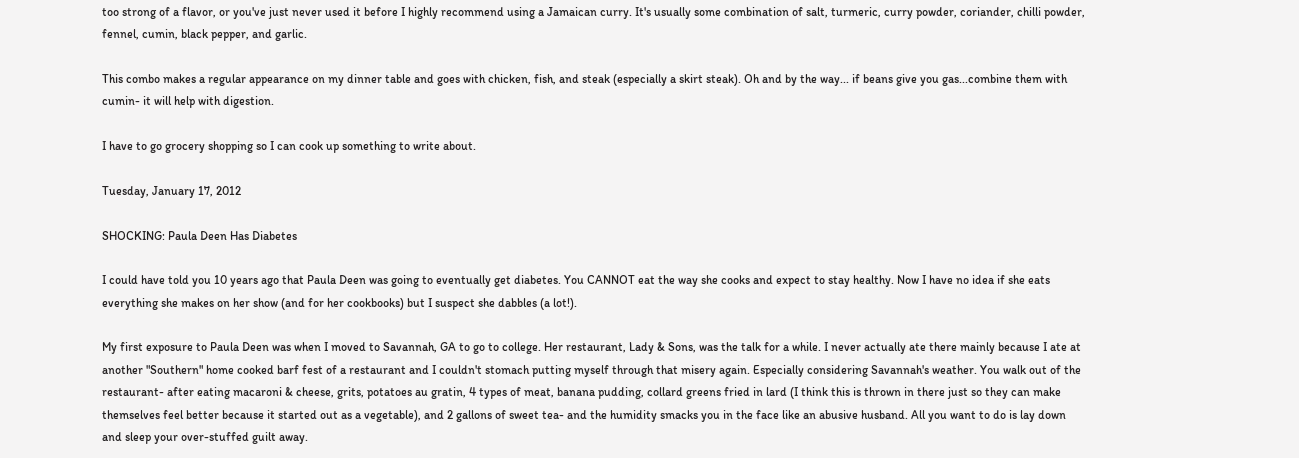too strong of a flavor, or you've just never used it before I highly recommend using a Jamaican curry. It's usually some combination of salt, turmeric, curry powder, coriander, chilli powder, fennel, cumin, black pepper, and garlic.

This combo makes a regular appearance on my dinner table and goes with chicken, fish, and steak (especially a skirt steak). Oh and by the way... if beans give you gas...combine them with cumin- it will help with digestion.

I have to go grocery shopping so I can cook up something to write about.

Tuesday, January 17, 2012

SHOCKING: Paula Deen Has Diabetes

I could have told you 10 years ago that Paula Deen was going to eventually get diabetes. You CANNOT eat the way she cooks and expect to stay healthy. Now I have no idea if she eats everything she makes on her show (and for her cookbooks) but I suspect she dabbles (a lot!).

My first exposure to Paula Deen was when I moved to Savannah, GA to go to college. Her restaurant, Lady & Sons, was the talk for a while. I never actually ate there mainly because I ate at another "Southern" home cooked barf fest of a restaurant and I couldn't stomach putting myself through that misery again. Especially considering Savannah's weather. You walk out of the restaurant- after eating macaroni & cheese, grits, potatoes au gratin, 4 types of meat, banana pudding, collard greens fried in lard (I think this is thrown in there just so they can make themselves feel better because it started out as a vegetable), and 2 gallons of sweet tea- and the humidity smacks you in the face like an abusive husband. All you want to do is lay down and sleep your over-stuffed guilt away.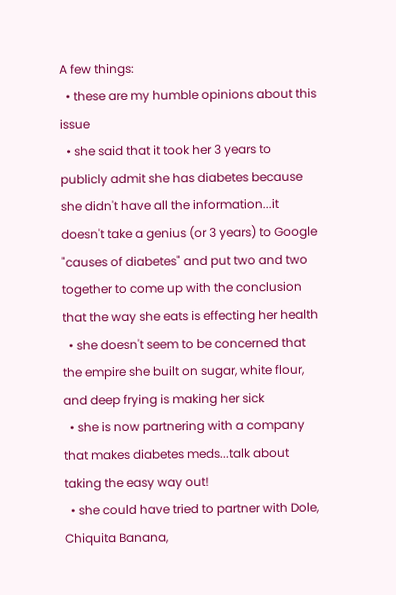A few things:
  • these are my humble opinions about this issue
  • she said that it took her 3 years to publicly admit she has diabetes because she didn't have all the information...it doesn't take a genius (or 3 years) to Google "causes of diabetes" and put two and two together to come up with the conclusion that the way she eats is effecting her health
  • she doesn't seem to be concerned that the empire she built on sugar, white flour, and deep frying is making her sick
  • she is now partnering with a company that makes diabetes meds...talk about taking the easy way out!
  • she could have tried to partner with Dole, Chiquita Banana,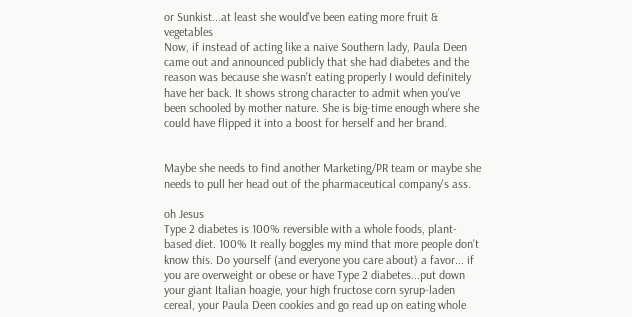or Sunkist...at least she would've been eating more fruit & vegetables
Now, if instead of acting like a naive Southern lady, Paula Deen came out and announced publicly that she had diabetes and the reason was because she wasn't eating properly I would definitely have her back. It shows strong character to admit when you've been schooled by mother nature. She is big-time enough where she could have flipped it into a boost for herself and her brand.


Maybe she needs to find another Marketing/PR team or maybe she needs to pull her head out of the pharmaceutical company's ass.

oh Jesus
Type 2 diabetes is 100% reversible with a whole foods, plant-based diet. 100% It really boggles my mind that more people don't know this. Do yourself (and everyone you care about) a favor... if you are overweight or obese or have Type 2 diabetes...put down your giant Italian hoagie, your high fructose corn syrup-laden cereal, your Paula Deen cookies and go read up on eating whole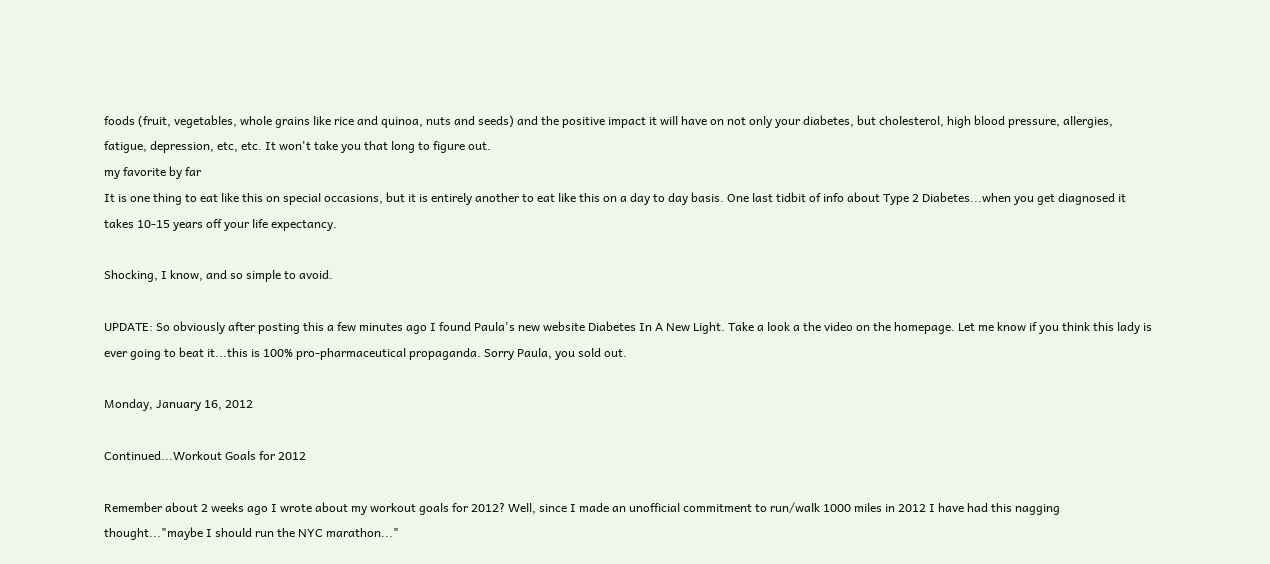foods (fruit, vegetables, whole grains like rice and quinoa, nuts and seeds) and the positive impact it will have on not only your diabetes, but cholesterol, high blood pressure, allergies, fatigue, depression, etc, etc. It won't take you that long to figure out.
my favorite by far
It is one thing to eat like this on special occasions, but it is entirely another to eat like this on a day to day basis. One last tidbit of info about Type 2 Diabetes...when you get diagnosed it takes 10-15 years off your life expectancy.

Shocking, I know, and so simple to avoid.

UPDATE: So obviously after posting this a few minutes ago I found Paula's new website Diabetes In A New Light. Take a look a the video on the homepage. Let me know if you think this lady is ever going to beat it...this is 100% pro-pharmaceutical propaganda. Sorry Paula, you sold out.

Monday, January 16, 2012

Continued...Workout Goals for 2012

Remember about 2 weeks ago I wrote about my workout goals for 2012? Well, since I made an unofficial commitment to run/walk 1000 miles in 2012 I have had this nagging thought..."maybe I should run the NYC marathon..."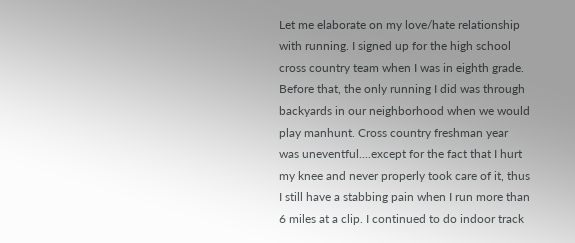Let me elaborate on my love/hate relationship with running. I signed up for the high school cross country team when I was in eighth grade. Before that, the only running I did was through backyards in our neighborhood when we would play manhunt. Cross country freshman year was uneventful....except for the fact that I hurt my knee and never properly took care of it, thus I still have a stabbing pain when I run more than 6 miles at a clip. I continued to do indoor track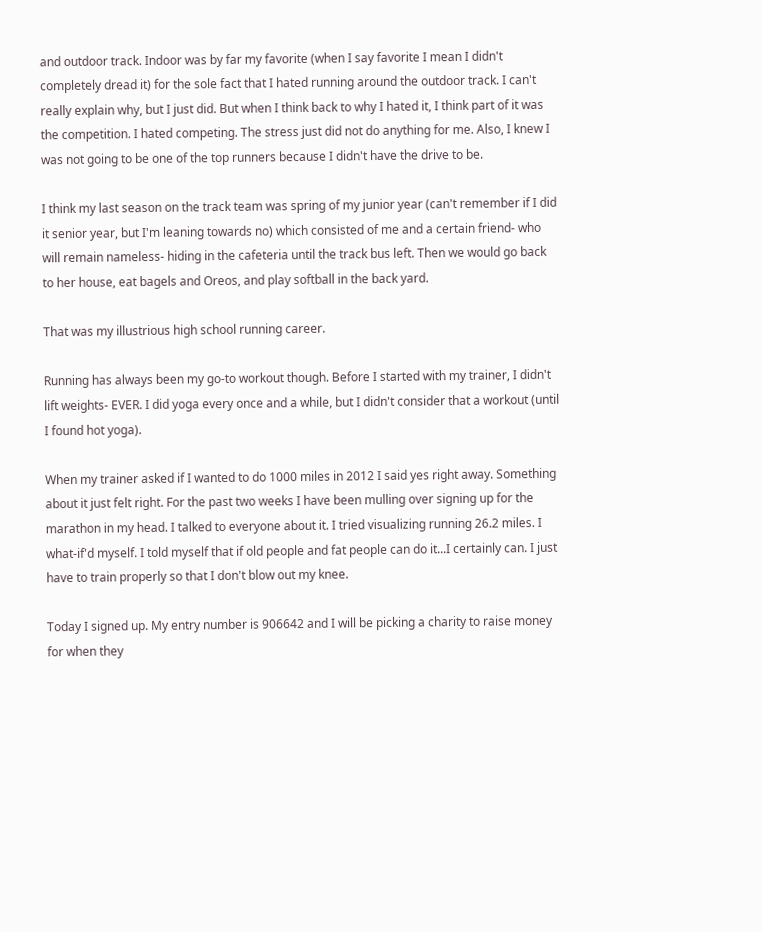and outdoor track. Indoor was by far my favorite (when I say favorite I mean I didn't completely dread it) for the sole fact that I hated running around the outdoor track. I can't really explain why, but I just did. But when I think back to why I hated it, I think part of it was the competition. I hated competing. The stress just did not do anything for me. Also, I knew I was not going to be one of the top runners because I didn't have the drive to be.

I think my last season on the track team was spring of my junior year (can't remember if I did it senior year, but I'm leaning towards no) which consisted of me and a certain friend- who will remain nameless- hiding in the cafeteria until the track bus left. Then we would go back to her house, eat bagels and Oreos, and play softball in the back yard.

That was my illustrious high school running career.

Running has always been my go-to workout though. Before I started with my trainer, I didn't lift weights- EVER. I did yoga every once and a while, but I didn't consider that a workout (until I found hot yoga).

When my trainer asked if I wanted to do 1000 miles in 2012 I said yes right away. Something about it just felt right. For the past two weeks I have been mulling over signing up for the marathon in my head. I talked to everyone about it. I tried visualizing running 26.2 miles. I what-if'd myself. I told myself that if old people and fat people can do it...I certainly can. I just have to train properly so that I don't blow out my knee.

Today I signed up. My entry number is 906642 and I will be picking a charity to raise money for when they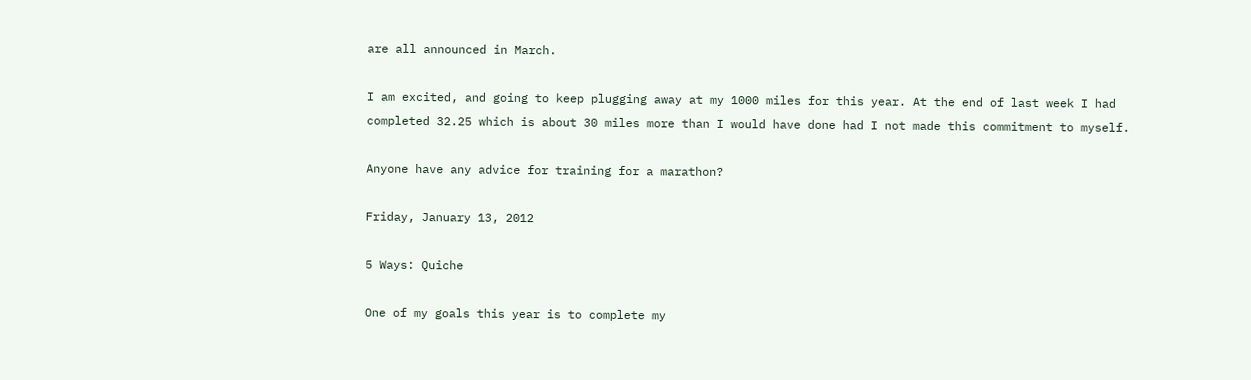are all announced in March.

I am excited, and going to keep plugging away at my 1000 miles for this year. At the end of last week I had completed 32.25 which is about 30 miles more than I would have done had I not made this commitment to myself.

Anyone have any advice for training for a marathon?

Friday, January 13, 2012

5 Ways: Quiche

One of my goals this year is to complete my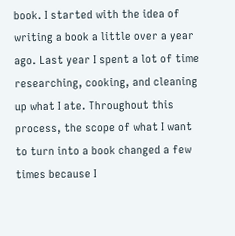book. I started with the idea of writing a book a little over a year ago. Last year I spent a lot of time researching, cooking, and cleaning up what I ate. Throughout this process, the scope of what I want to turn into a book changed a few times because I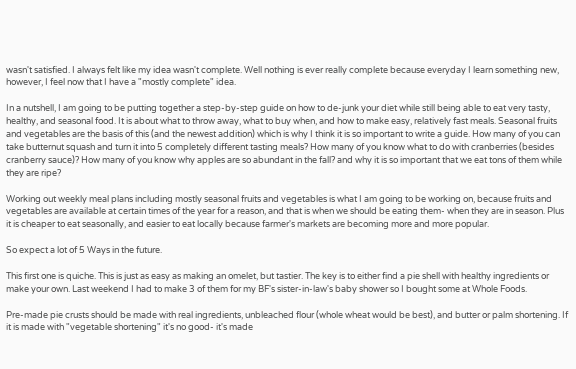wasn't satisfied. I always felt like my idea wasn't complete. Well nothing is ever really complete because everyday I learn something new, however, I feel now that I have a "mostly complete" idea.

In a nutshell, I am going to be putting together a step-by-step guide on how to de-junk your diet while still being able to eat very tasty, healthy, and seasonal food. It is about what to throw away, what to buy when, and how to make easy, relatively fast meals. Seasonal fruits and vegetables are the basis of this (and the newest addition) which is why I think it is so important to write a guide. How many of you can take butternut squash and turn it into 5 completely different tasting meals? How many of you know what to do with cranberries (besides cranberry sauce)? How many of you know why apples are so abundant in the fall? and why it is so important that we eat tons of them while they are ripe?

Working out weekly meal plans including mostly seasonal fruits and vegetables is what I am going to be working on, because fruits and vegetables are available at certain times of the year for a reason, and that is when we should be eating them- when they are in season. Plus it is cheaper to eat seasonally, and easier to eat locally because farmer's markets are becoming more and more popular.

So expect a lot of 5 Ways in the future.

This first one is quiche. This is just as easy as making an omelet, but tastier. The key is to either find a pie shell with healthy ingredients or make your own. Last weekend I had to make 3 of them for my BF's sister-in-law's baby shower so I bought some at Whole Foods.

Pre-made pie crusts should be made with real ingredients, unbleached flour (whole wheat would be best), and butter or palm shortening. If it is made with "vegetable shortening" it's no good- it's made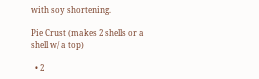with soy shortening.

Pie Crust (makes 2 shells or a shell w/ a top)

  • 2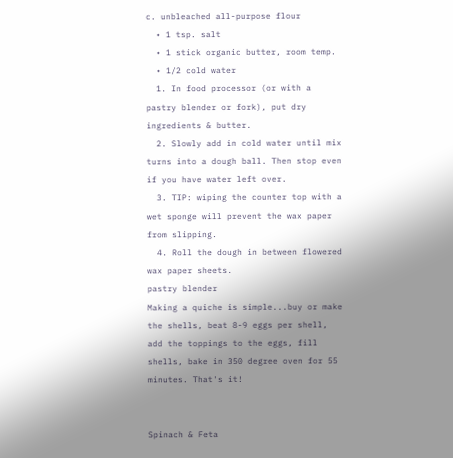c. unbleached all-purpose flour
  • 1 tsp. salt
  • 1 stick organic butter, room temp.
  • 1/2 cold water
  1. In food processor (or with a pastry blender or fork), put dry ingredients & butter.
  2. Slowly add in cold water until mix turns into a dough ball. Then stop even if you have water left over.
  3. TIP: wiping the counter top with a wet sponge will prevent the wax paper from slipping.
  4. Roll the dough in between flowered wax paper sheets.
pastry blender
Making a quiche is simple...buy or make the shells, beat 8-9 eggs per shell, add the toppings to the eggs, fill shells, bake in 350 degree oven for 55 minutes. That's it!


Spinach & Feta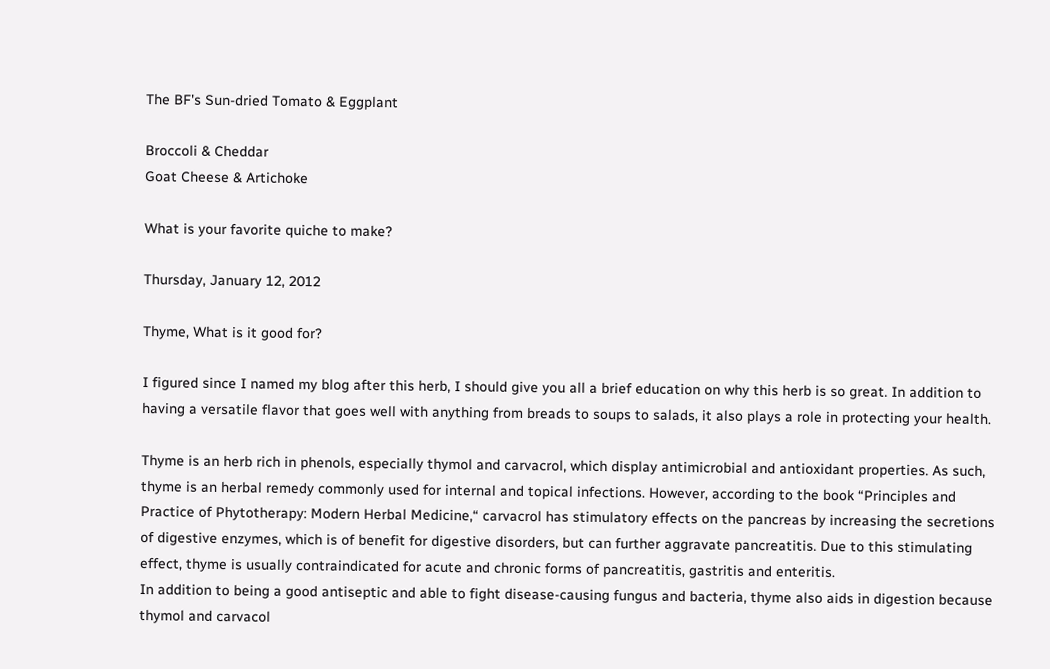The BF's Sun-dried Tomato & Eggplant

Broccoli & Cheddar
Goat Cheese & Artichoke

What is your favorite quiche to make?

Thursday, January 12, 2012

Thyme, What is it good for?

I figured since I named my blog after this herb, I should give you all a brief education on why this herb is so great. In addition to having a versatile flavor that goes well with anything from breads to soups to salads, it also plays a role in protecting your health.

Thyme is an herb rich in phenols, especially thymol and carvacrol, which display antimicrobial and antioxidant properties. As such, thyme is an herbal remedy commonly used for internal and topical infections. However, according to the book “Principles and Practice of Phytotherapy: Modern Herbal Medicine,“ carvacrol has stimulatory effects on the pancreas by increasing the secretions of digestive enzymes, which is of benefit for digestive disorders, but can further aggravate pancreatitis. Due to this stimulating effect, thyme is usually contraindicated for acute and chronic forms of pancreatitis, gastritis and enteritis.
In addition to being a good antiseptic and able to fight disease-causing fungus and bacteria, thyme also aids in digestion because thymol and carvacol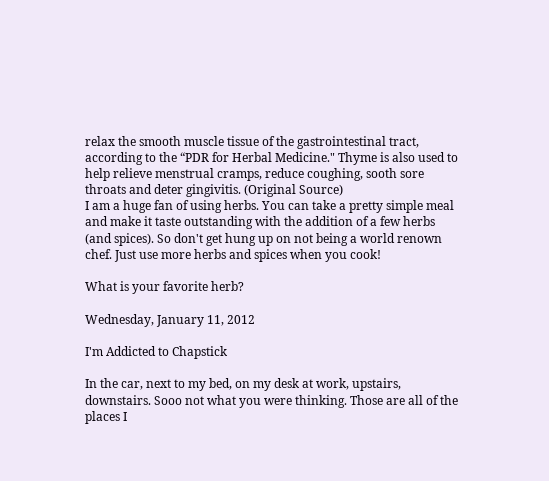relax the smooth muscle tissue of the gastrointestinal tract, according to the “PDR for Herbal Medicine." Thyme is also used to help relieve menstrual cramps, reduce coughing, sooth sore throats and deter gingivitis. (Original Source)
I am a huge fan of using herbs. You can take a pretty simple meal and make it taste outstanding with the addition of a few herbs (and spices). So don't get hung up on not being a world renown chef. Just use more herbs and spices when you cook!

What is your favorite herb?

Wednesday, January 11, 2012

I'm Addicted to Chapstick

In the car, next to my bed, on my desk at work, upstairs, downstairs. Sooo not what you were thinking. Those are all of the places I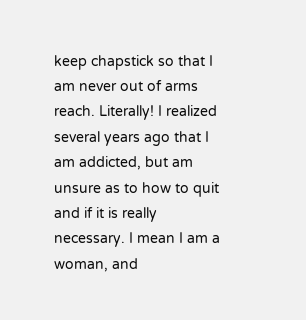keep chapstick so that I am never out of arms reach. Literally! I realized several years ago that I am addicted, but am unsure as to how to quit and if it is really necessary. I mean I am a woman, and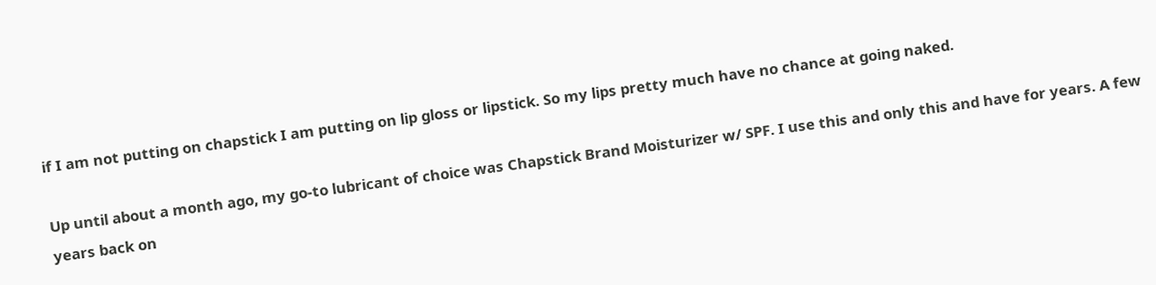if I am not putting on chapstick I am putting on lip gloss or lipstick. So my lips pretty much have no chance at going naked.

Up until about a month ago, my go-to lubricant of choice was Chapstick Brand Moisturizer w/ SPF. I use this and only this and have for years. A few years back on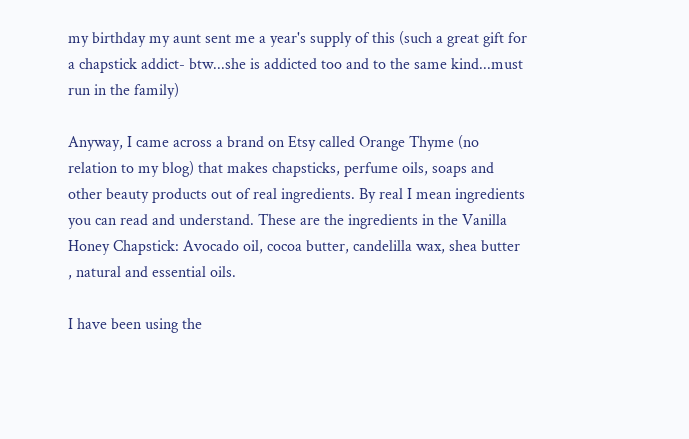my birthday my aunt sent me a year's supply of this (such a great gift for a chapstick addict- btw...she is addicted too and to the same kind...must run in the family)

Anyway, I came across a brand on Etsy called Orange Thyme (no relation to my blog) that makes chapsticks, perfume oils, soaps and other beauty products out of real ingredients. By real I mean ingredients you can read and understand. These are the ingredients in the Vanilla Honey Chapstick: Avocado oil, cocoa butter, candelilla wax, shea butter , natural and essential oils.

I have been using the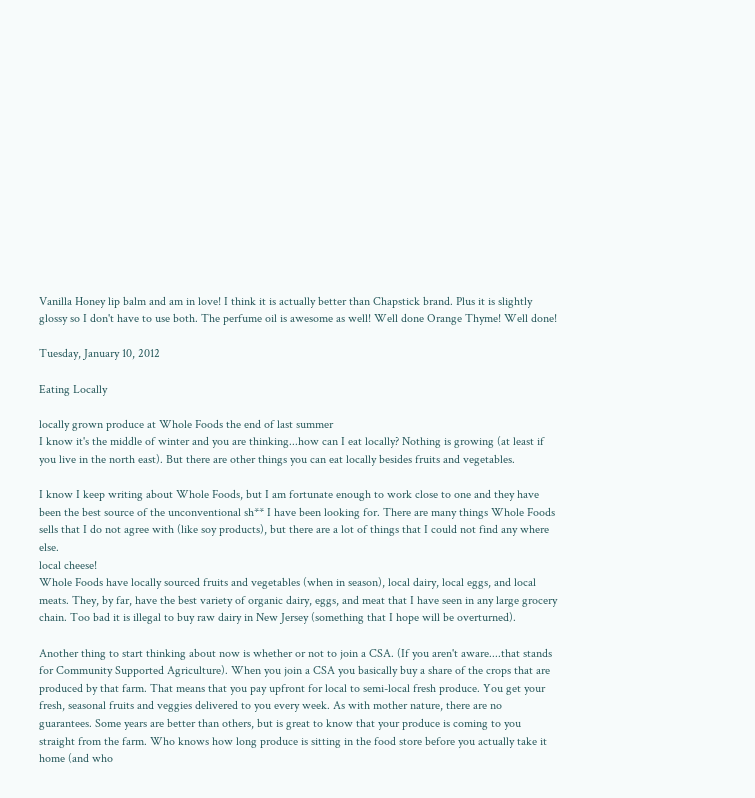Vanilla Honey lip balm and am in love! I think it is actually better than Chapstick brand. Plus it is slightly glossy so I don't have to use both. The perfume oil is awesome as well! Well done Orange Thyme! Well done!

Tuesday, January 10, 2012

Eating Locally

locally grown produce at Whole Foods the end of last summer
I know it's the middle of winter and you are thinking...how can I eat locally? Nothing is growing (at least if you live in the north east). But there are other things you can eat locally besides fruits and vegetables.

I know I keep writing about Whole Foods, but I am fortunate enough to work close to one and they have been the best source of the unconventional sh** I have been looking for. There are many things Whole Foods sells that I do not agree with (like soy products), but there are a lot of things that I could not find any where else.
local cheese!
Whole Foods have locally sourced fruits and vegetables (when in season), local dairy, local eggs, and local meats. They, by far, have the best variety of organic dairy, eggs, and meat that I have seen in any large grocery chain. Too bad it is illegal to buy raw dairy in New Jersey (something that I hope will be overturned).

Another thing to start thinking about now is whether or not to join a CSA. (If you aren't aware....that stands for Community Supported Agriculture). When you join a CSA you basically buy a share of the crops that are produced by that farm. That means that you pay upfront for local to semi-local fresh produce. You get your fresh, seasonal fruits and veggies delivered to you every week. As with mother nature, there are no guarantees. Some years are better than others, but is great to know that your produce is coming to you straight from the farm. Who knows how long produce is sitting in the food store before you actually take it home (and who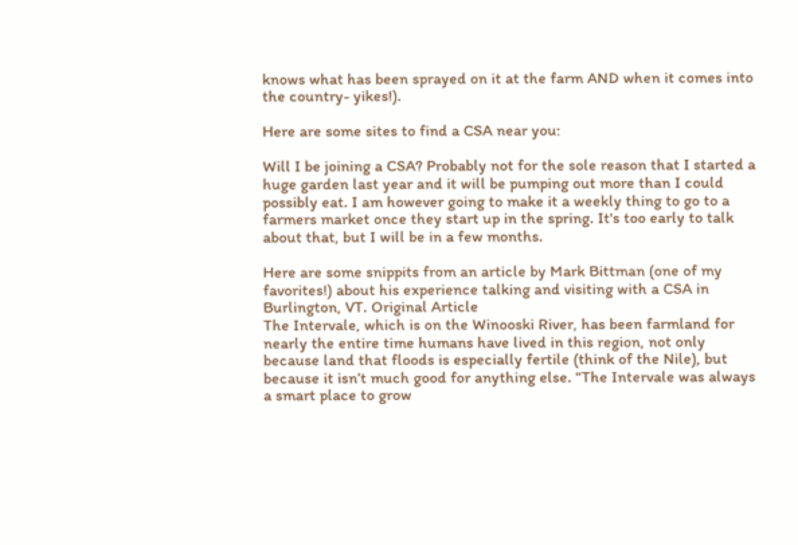knows what has been sprayed on it at the farm AND when it comes into the country- yikes!).

Here are some sites to find a CSA near you:

Will I be joining a CSA? Probably not for the sole reason that I started a huge garden last year and it will be pumping out more than I could possibly eat. I am however going to make it a weekly thing to go to a farmers market once they start up in the spring. It's too early to talk about that, but I will be in a few months.

Here are some snippits from an article by Mark Bittman (one of my favorites!) about his experience talking and visiting with a CSA in Burlington, VT. Original Article
The Intervale, which is on the Winooski River, has been farmland for nearly the entire time humans have lived in this region, not only because land that floods is especially fertile (think of the Nile), but because it isn’t much good for anything else. “The Intervale was always a smart place to grow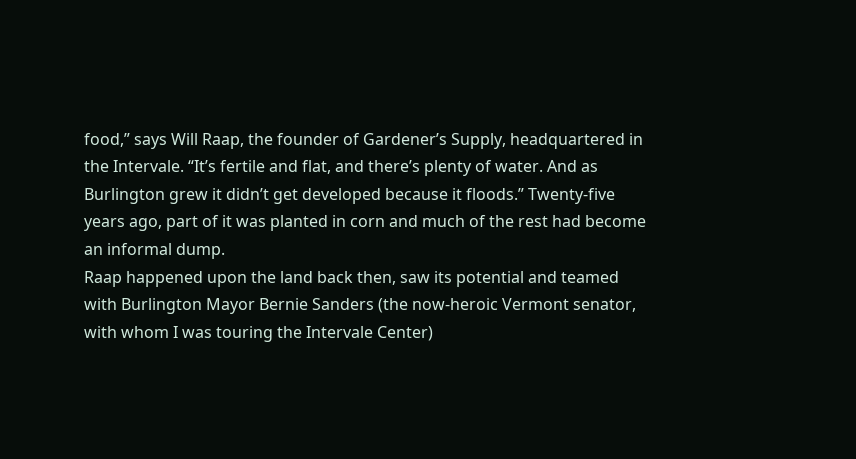food,” says Will Raap, the founder of Gardener’s Supply, headquartered in the Intervale. “It’s fertile and flat, and there’s plenty of water. And as Burlington grew it didn’t get developed because it floods.” Twenty-five years ago, part of it was planted in corn and much of the rest had become an informal dump.
Raap happened upon the land back then, saw its potential and teamed with Burlington Mayor Bernie Sanders (the now-heroic Vermont senator, with whom I was touring the Intervale Center)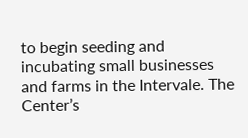to begin seeding and incubating small businesses and farms in the Intervale. The Center’s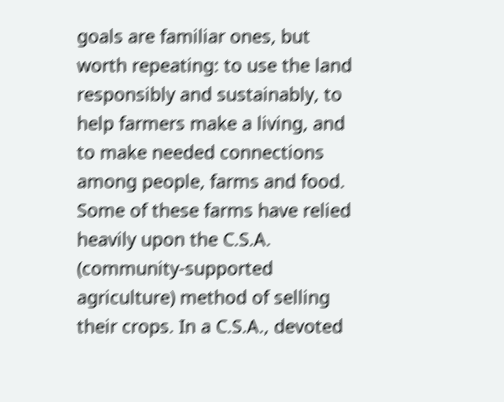goals are familiar ones, but worth repeating: to use the land responsibly and sustainably, to help farmers make a living, and to make needed connections among people, farms and food.
Some of these farms have relied heavily upon the C.S.A. (community-supported agriculture) method of selling their crops. In a C.S.A., devoted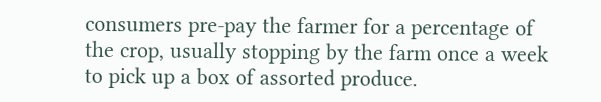consumers pre-pay the farmer for a percentage of the crop, usually stopping by the farm once a week to pick up a box of assorted produce.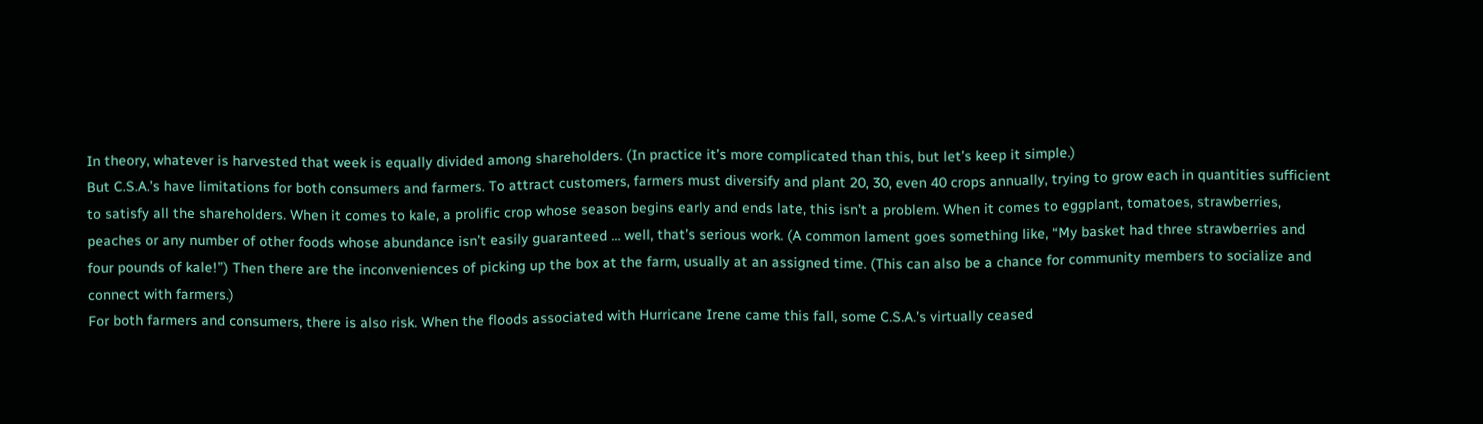In theory, whatever is harvested that week is equally divided among shareholders. (In practice it’s more complicated than this, but let’s keep it simple.)
But C.S.A.’s have limitations for both consumers and farmers. To attract customers, farmers must diversify and plant 20, 30, even 40 crops annually, trying to grow each in quantities sufficient to satisfy all the shareholders. When it comes to kale, a prolific crop whose season begins early and ends late, this isn’t a problem. When it comes to eggplant, tomatoes, strawberries, peaches or any number of other foods whose abundance isn’t easily guaranteed … well, that’s serious work. (A common lament goes something like, “My basket had three strawberries and four pounds of kale!”) Then there are the inconveniences of picking up the box at the farm, usually at an assigned time. (This can also be a chance for community members to socialize and connect with farmers.)
For both farmers and consumers, there is also risk. When the floods associated with Hurricane Irene came this fall, some C.S.A.’s virtually ceased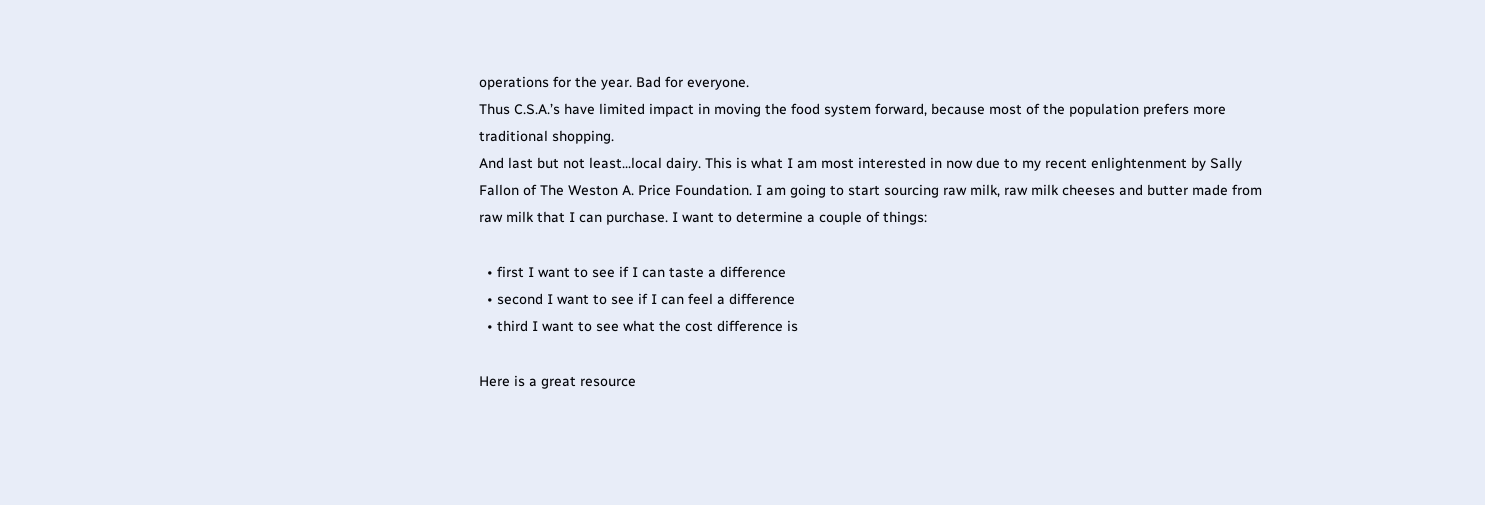operations for the year. Bad for everyone.
Thus C.S.A.’s have limited impact in moving the food system forward, because most of the population prefers more traditional shopping.
And last but not least...local dairy. This is what I am most interested in now due to my recent enlightenment by Sally Fallon of The Weston A. Price Foundation. I am going to start sourcing raw milk, raw milk cheeses and butter made from raw milk that I can purchase. I want to determine a couple of things:

  • first I want to see if I can taste a difference
  • second I want to see if I can feel a difference
  • third I want to see what the cost difference is

Here is a great resource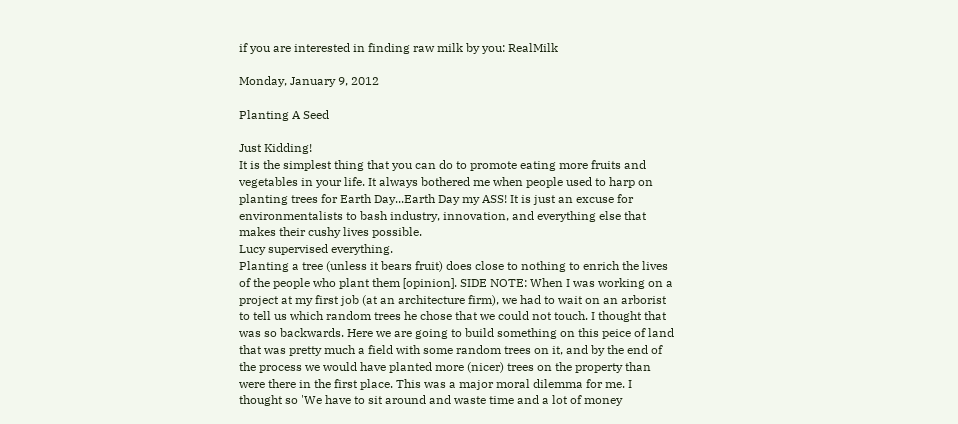if you are interested in finding raw milk by you: RealMilk

Monday, January 9, 2012

Planting A Seed

Just Kidding!
It is the simplest thing that you can do to promote eating more fruits and vegetables in your life. It always bothered me when people used to harp on planting trees for Earth Day...Earth Day my ASS! It is just an excuse for environmentalists to bash industry, innovation, and everything else that makes their cushy lives possible.
Lucy supervised everything.
Planting a tree (unless it bears fruit) does close to nothing to enrich the lives of the people who plant them [opinion]. SIDE NOTE: When I was working on a project at my first job (at an architecture firm), we had to wait on an arborist to tell us which random trees he chose that we could not touch. I thought that was so backwards. Here we are going to build something on this peice of land that was pretty much a field with some random trees on it, and by the end of the process we would have planted more (nicer) trees on the property than were there in the first place. This was a major moral dilemma for me. I thought so 'We have to sit around and waste time and a lot of money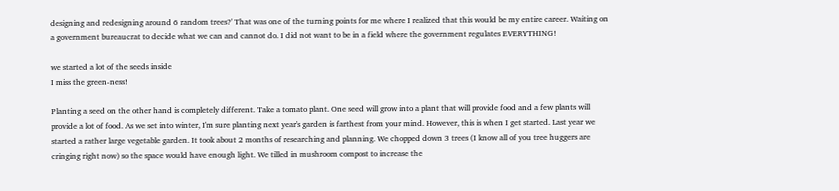designing and redesigning around 6 random trees?' That was one of the turning points for me where I realized that this would be my entire career. Waiting on a government bureaucrat to decide what we can and cannot do. I did not want to be in a field where the government regulates EVERYTHING!

we started a lot of the seeds inside
I miss the green-ness!

Planting a seed on the other hand is completely different. Take a tomato plant. One seed will grow into a plant that will provide food and a few plants will provide a lot of food. As we set into winter, I'm sure planting next year's garden is farthest from your mind. However, this is when I get started. Last year we started a rather large vegetable garden. It took about 2 months of researching and planning. We chopped down 3 trees (I know all of you tree huggers are cringing right now) so the space would have enough light. We tilled in mushroom compost to increase the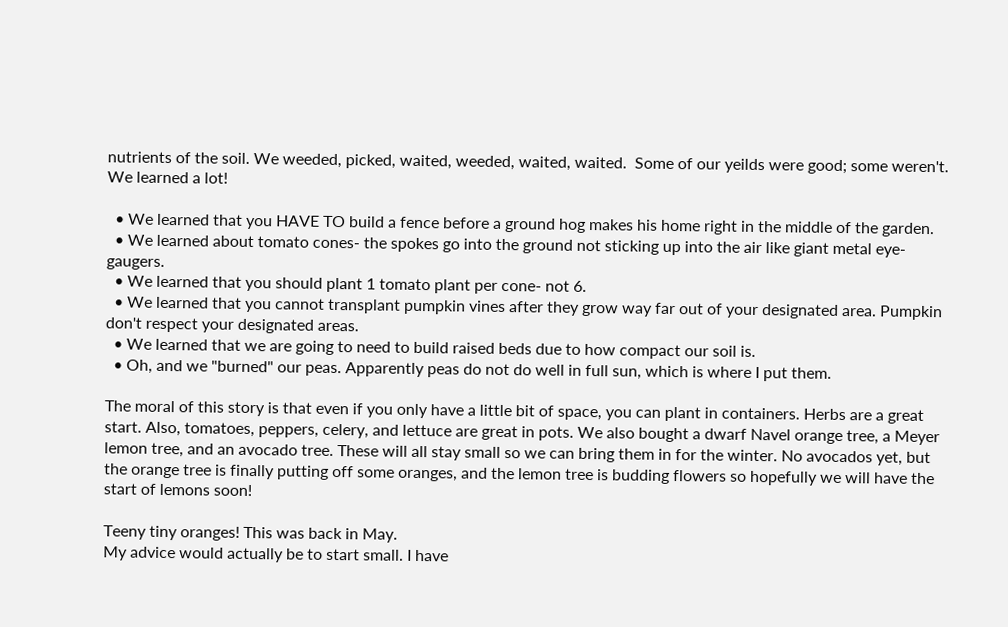nutrients of the soil. We weeded, picked, waited, weeded, waited, waited.  Some of our yeilds were good; some weren't. We learned a lot!

  • We learned that you HAVE TO build a fence before a ground hog makes his home right in the middle of the garden.
  • We learned about tomato cones- the spokes go into the ground not sticking up into the air like giant metal eye-gaugers.
  • We learned that you should plant 1 tomato plant per cone- not 6.
  • We learned that you cannot transplant pumpkin vines after they grow way far out of your designated area. Pumpkin don't respect your designated areas.
  • We learned that we are going to need to build raised beds due to how compact our soil is.
  • Oh, and we "burned" our peas. Apparently peas do not do well in full sun, which is where I put them.

The moral of this story is that even if you only have a little bit of space, you can plant in containers. Herbs are a great start. Also, tomatoes, peppers, celery, and lettuce are great in pots. We also bought a dwarf Navel orange tree, a Meyer lemon tree, and an avocado tree. These will all stay small so we can bring them in for the winter. No avocados yet, but the orange tree is finally putting off some oranges, and the lemon tree is budding flowers so hopefully we will have the start of lemons soon!

Teeny tiny oranges! This was back in May.
My advice would actually be to start small. I have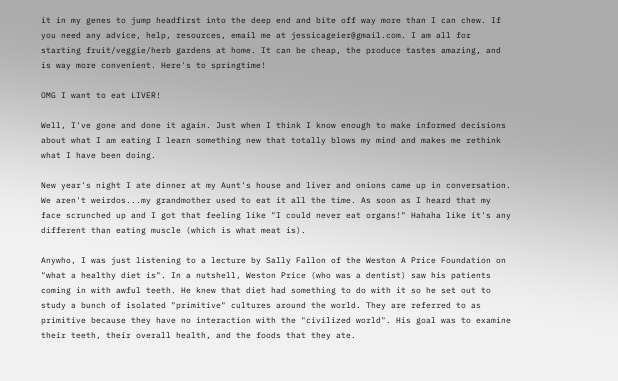it in my genes to jump headfirst into the deep end and bite off way more than I can chew. If you need any advice, help, resources, email me at jessicageier@gmail.com. I am all for starting fruit/veggie/herb gardens at home. It can be cheap, the produce tastes amazing, and is way more convenient. Here's to springtime!

OMG I want to eat LIVER!

Well, I've gone and done it again. Just when I think I know enough to make informed decisions about what I am eating I learn something new that totally blows my mind and makes me rethink what I have been doing.

New year's night I ate dinner at my Aunt's house and liver and onions came up in conversation. We aren't weirdos...my grandmother used to eat it all the time. As soon as I heard that my face scrunched up and I got that feeling like "I could never eat organs!" Hahaha like it's any different than eating muscle (which is what meat is).

Anywho, I was just listening to a lecture by Sally Fallon of the Weston A Price Foundation on "what a healthy diet is". In a nutshell, Weston Price (who was a dentist) saw his patients coming in with awful teeth. He knew that diet had something to do with it so he set out to study a bunch of isolated "primitive" cultures around the world. They are referred to as primitive because they have no interaction with the "civilized world". His goal was to examine their teeth, their overall health, and the foods that they ate.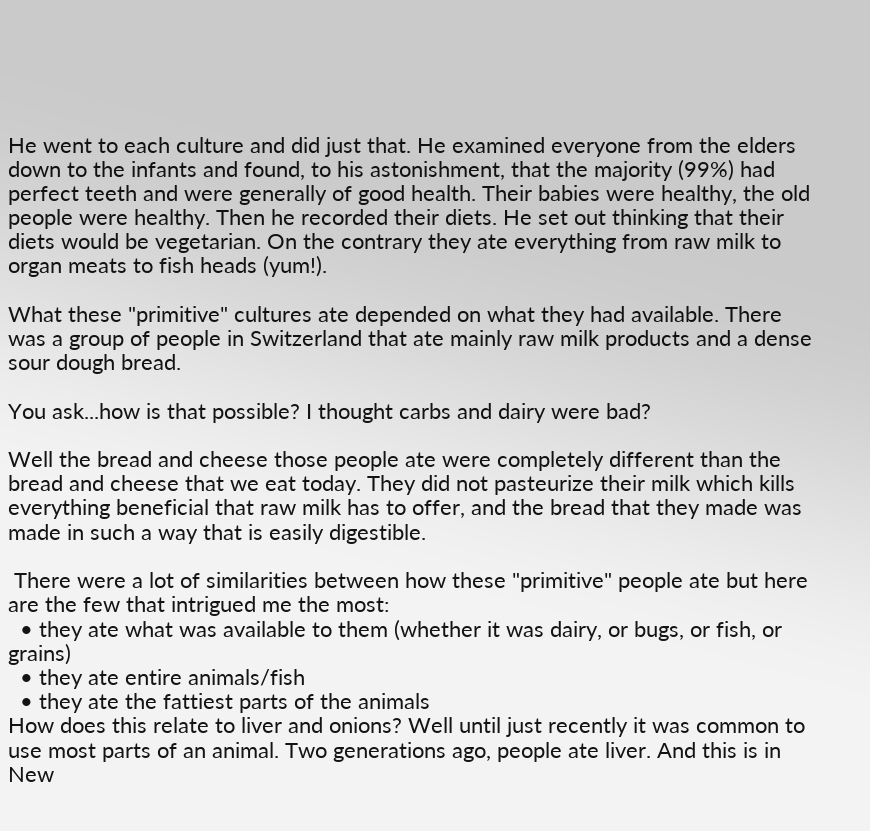He went to each culture and did just that. He examined everyone from the elders down to the infants and found, to his astonishment, that the majority (99%) had perfect teeth and were generally of good health. Their babies were healthy, the old people were healthy. Then he recorded their diets. He set out thinking that their diets would be vegetarian. On the contrary they ate everything from raw milk to organ meats to fish heads (yum!).

What these "primitive" cultures ate depended on what they had available. There was a group of people in Switzerland that ate mainly raw milk products and a dense sour dough bread.

You ask...how is that possible? I thought carbs and dairy were bad?

Well the bread and cheese those people ate were completely different than the bread and cheese that we eat today. They did not pasteurize their milk which kills everything beneficial that raw milk has to offer, and the bread that they made was made in such a way that is easily digestible.

 There were a lot of similarities between how these "primitive" people ate but here are the few that intrigued me the most:
  • they ate what was available to them (whether it was dairy, or bugs, or fish, or grains)
  • they ate entire animals/fish
  • they ate the fattiest parts of the animals
How does this relate to liver and onions? Well until just recently it was common to use most parts of an animal. Two generations ago, people ate liver. And this is in New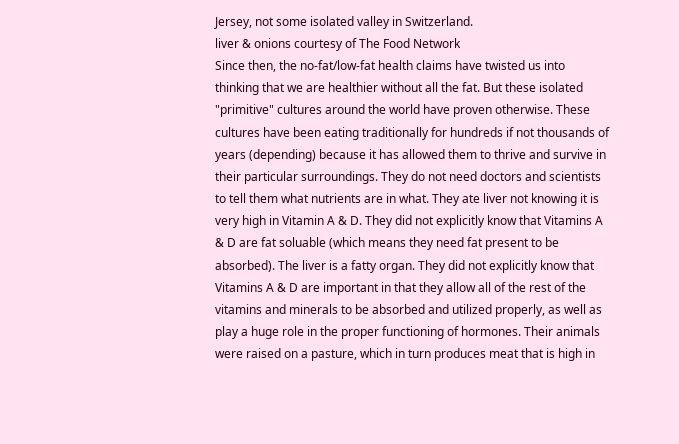Jersey, not some isolated valley in Switzerland.
liver & onions courtesy of The Food Network
Since then, the no-fat/low-fat health claims have twisted us into thinking that we are healthier without all the fat. But these isolated "primitive" cultures around the world have proven otherwise. These cultures have been eating traditionally for hundreds if not thousands of years (depending) because it has allowed them to thrive and survive in their particular surroundings. They do not need doctors and scientists to tell them what nutrients are in what. They ate liver not knowing it is very high in Vitamin A & D. They did not explicitly know that Vitamins A & D are fat soluable (which means they need fat present to be absorbed). The liver is a fatty organ. They did not explicitly know that Vitamins A & D are important in that they allow all of the rest of the vitamins and minerals to be absorbed and utilized properly, as well as play a huge role in the proper functioning of hormones. Their animals were raised on a pasture, which in turn produces meat that is high in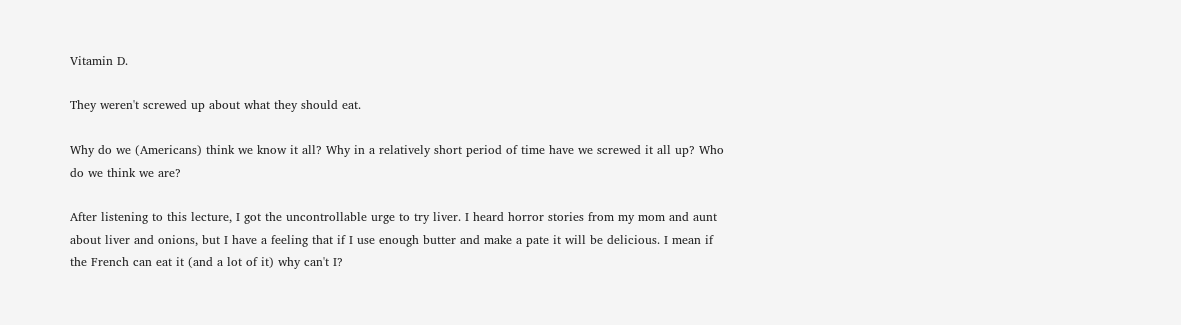Vitamin D.

They weren't screwed up about what they should eat.

Why do we (Americans) think we know it all? Why in a relatively short period of time have we screwed it all up? Who do we think we are?

After listening to this lecture, I got the uncontrollable urge to try liver. I heard horror stories from my mom and aunt about liver and onions, but I have a feeling that if I use enough butter and make a pate it will be delicious. I mean if the French can eat it (and a lot of it) why can't I?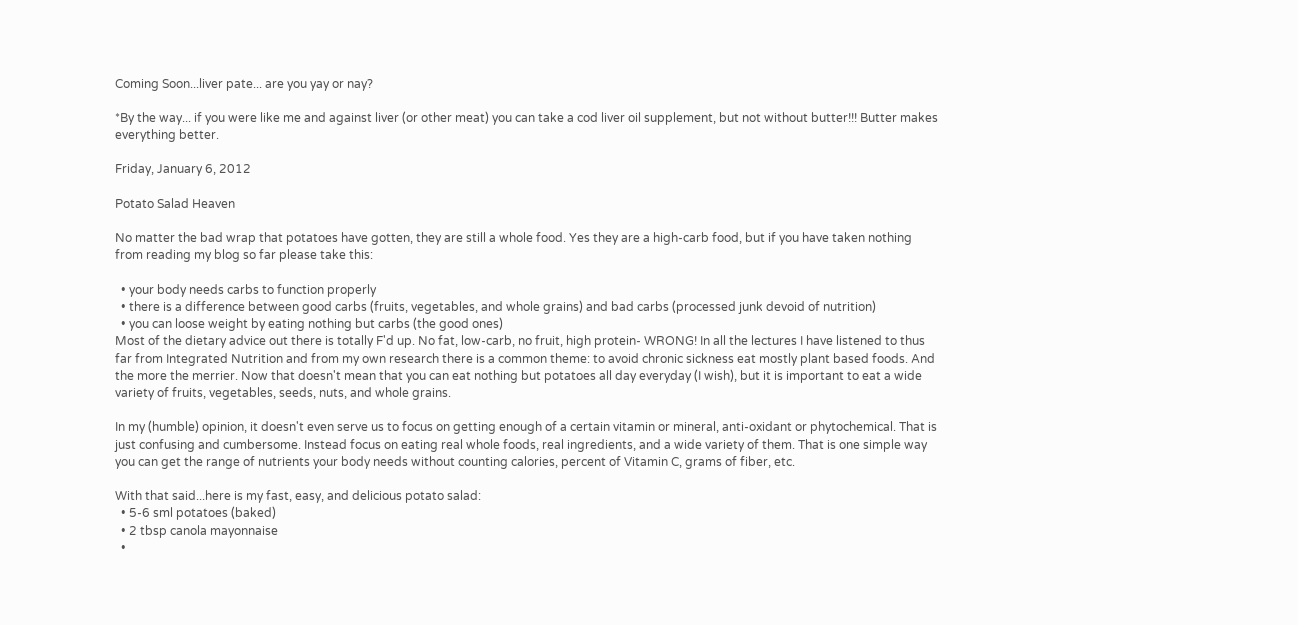Coming Soon...liver pate... are you yay or nay?

*By the way... if you were like me and against liver (or other meat) you can take a cod liver oil supplement, but not without butter!!! Butter makes everything better.

Friday, January 6, 2012

Potato Salad Heaven

No matter the bad wrap that potatoes have gotten, they are still a whole food. Yes they are a high-carb food, but if you have taken nothing from reading my blog so far please take this:

  • your body needs carbs to function properly
  • there is a difference between good carbs (fruits, vegetables, and whole grains) and bad carbs (processed junk devoid of nutrition)
  • you can loose weight by eating nothing but carbs (the good ones)
Most of the dietary advice out there is totally F'd up. No fat, low-carb, no fruit, high protein- WRONG! In all the lectures I have listened to thus far from Integrated Nutrition and from my own research there is a common theme: to avoid chronic sickness eat mostly plant based foods. And the more the merrier. Now that doesn't mean that you can eat nothing but potatoes all day everyday (I wish), but it is important to eat a wide variety of fruits, vegetables, seeds, nuts, and whole grains.

In my (humble) opinion, it doesn't even serve us to focus on getting enough of a certain vitamin or mineral, anti-oxidant or phytochemical. That is just confusing and cumbersome. Instead focus on eating real whole foods, real ingredients, and a wide variety of them. That is one simple way you can get the range of nutrients your body needs without counting calories, percent of Vitamin C, grams of fiber, etc.

With that said...here is my fast, easy, and delicious potato salad:
  • 5-6 sml potatoes (baked)
  • 2 tbsp canola mayonnaise
  •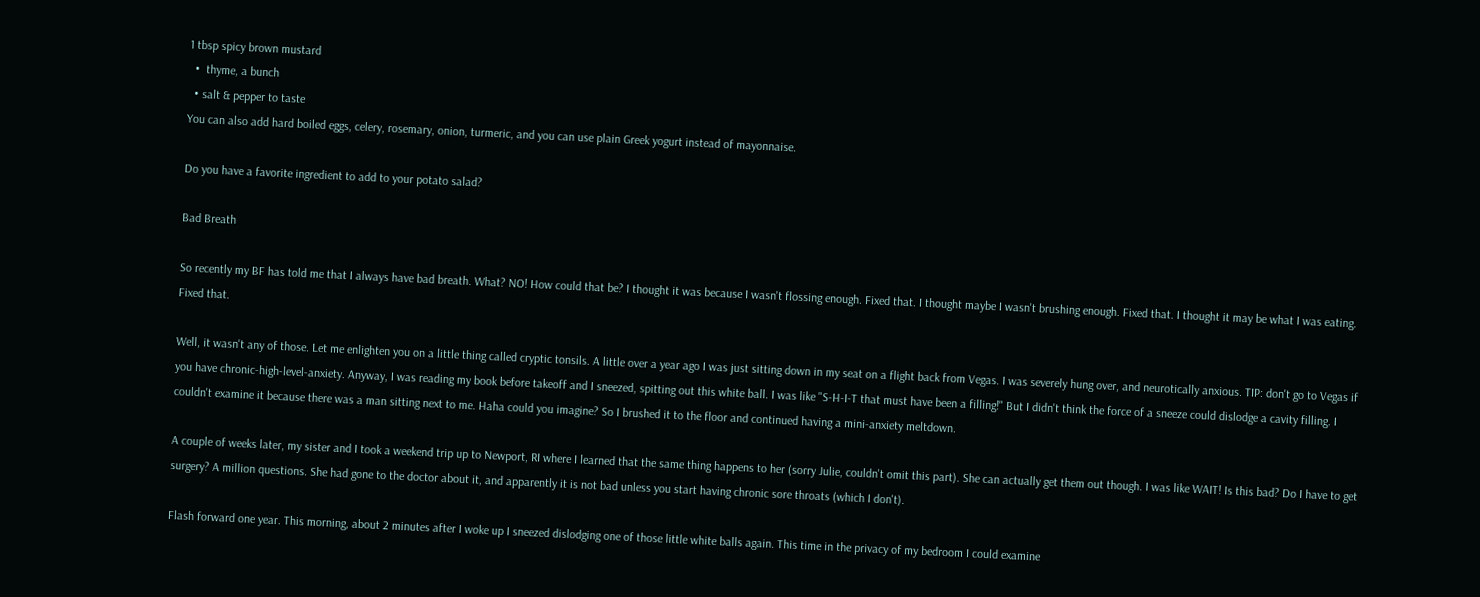1 tbsp spicy brown mustard
  •  thyme, a bunch
  • salt & pepper to taste
You can also add hard boiled eggs, celery, rosemary, onion, turmeric, and you can use plain Greek yogurt instead of mayonnaise.

Do you have a favorite ingredient to add to your potato salad?

Bad Breath

So recently my BF has told me that I always have bad breath. What? NO! How could that be? I thought it was because I wasn't flossing enough. Fixed that. I thought maybe I wasn't brushing enough. Fixed that. I thought it may be what I was eating. Fixed that.

Well, it wasn't any of those. Let me enlighten you on a little thing called cryptic tonsils. A little over a year ago I was just sitting down in my seat on a flight back from Vegas. I was severely hung over, and neurotically anxious. TIP: don't go to Vegas if you have chronic-high-level-anxiety. Anyway, I was reading my book before takeoff and I sneezed, spitting out this white ball. I was like "S-H-I-T that must have been a filling!" But I didn't think the force of a sneeze could dislodge a cavity filling. I couldn't examine it because there was a man sitting next to me. Haha could you imagine? So I brushed it to the floor and continued having a mini-anxiety meltdown.

A couple of weeks later, my sister and I took a weekend trip up to Newport, RI where I learned that the same thing happens to her (sorry Julie, couldn't omit this part). She can actually get them out though. I was like WAIT! Is this bad? Do I have to get surgery? A million questions. She had gone to the doctor about it, and apparently it is not bad unless you start having chronic sore throats (which I don't).

Flash forward one year. This morning, about 2 minutes after I woke up I sneezed dislodging one of those little white balls again. This time in the privacy of my bedroom I could examine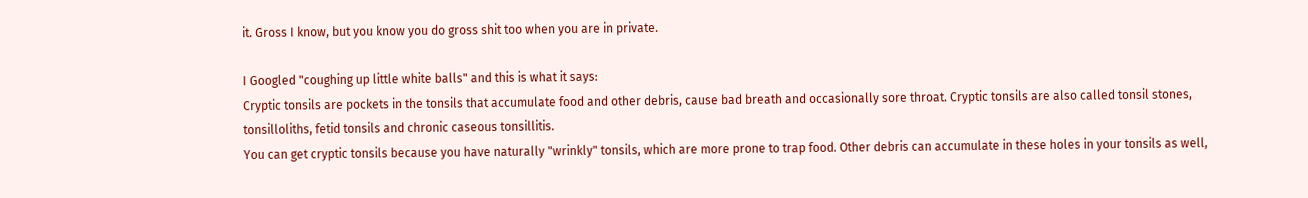it. Gross I know, but you know you do gross shit too when you are in private.

I Googled "coughing up little white balls" and this is what it says:
Cryptic tonsils are pockets in the tonsils that accumulate food and other debris, cause bad breath and occasionally sore throat. Cryptic tonsils are also called tonsil stones, tonsilloliths, fetid tonsils and chronic caseous tonsillitis.
You can get cryptic tonsils because you have naturally "wrinkly" tonsils, which are more prone to trap food. Other debris can accumulate in these holes in your tonsils as well,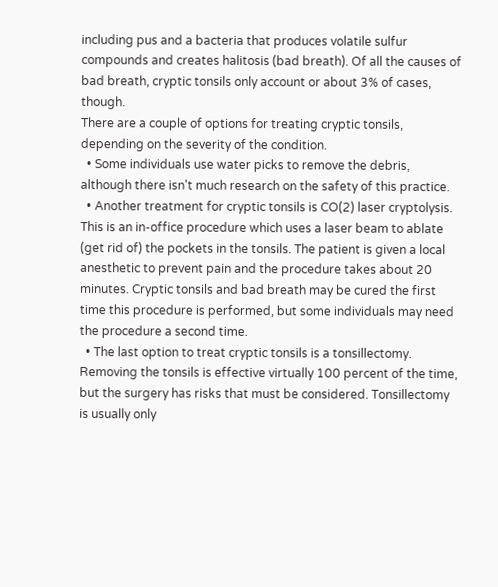including pus and a bacteria that produces volatile sulfur compounds and creates halitosis (bad breath). Of all the causes of bad breath, cryptic tonsils only account or about 3% of cases, though.
There are a couple of options for treating cryptic tonsils, depending on the severity of the condition.
  • Some individuals use water picks to remove the debris, although there isn't much research on the safety of this practice.
  • Another treatment for cryptic tonsils is CO(2) laser cryptolysis. This is an in-office procedure which uses a laser beam to ablate (get rid of) the pockets in the tonsils. The patient is given a local anesthetic to prevent pain and the procedure takes about 20 minutes. Cryptic tonsils and bad breath may be cured the first time this procedure is performed, but some individuals may need the procedure a second time.
  • The last option to treat cryptic tonsils is a tonsillectomy. Removing the tonsils is effective virtually 100 percent of the time, but the surgery has risks that must be considered. Tonsillectomy is usually only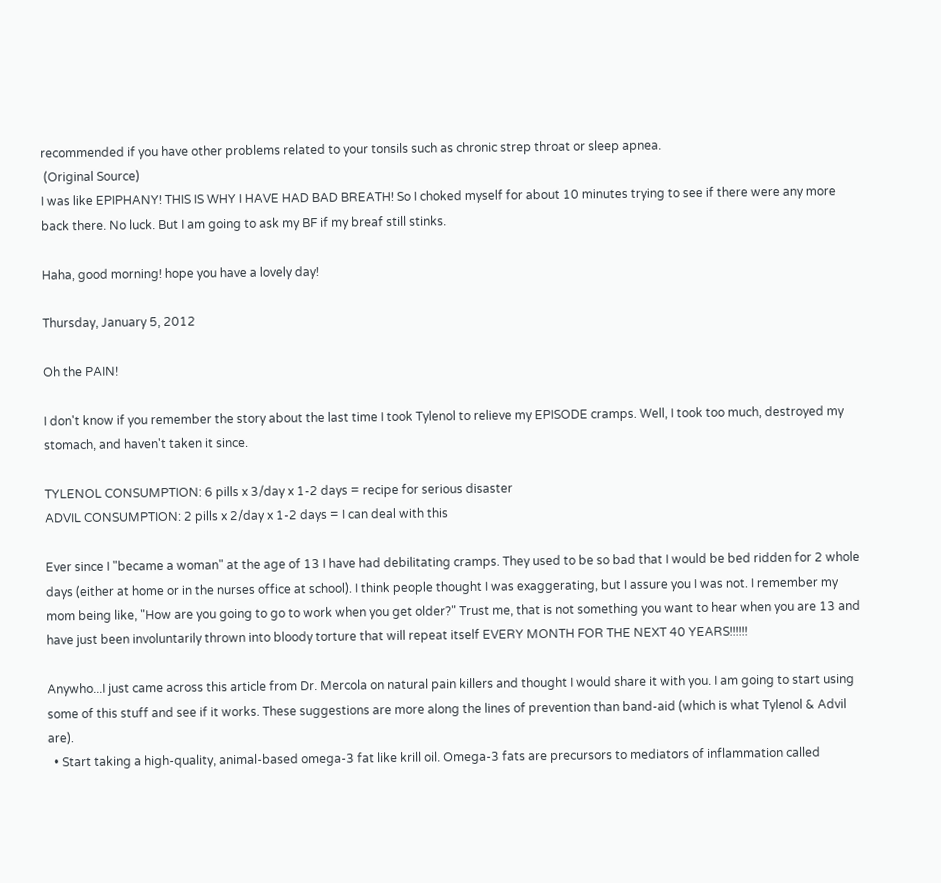recommended if you have other problems related to your tonsils such as chronic strep throat or sleep apnea.
 (Original Source)
I was like EPIPHANY! THIS IS WHY I HAVE HAD BAD BREATH! So I choked myself for about 10 minutes trying to see if there were any more back there. No luck. But I am going to ask my BF if my breaf still stinks.

Haha, good morning! hope you have a lovely day!

Thursday, January 5, 2012

Oh the PAIN!

I don't know if you remember the story about the last time I took Tylenol to relieve my EPISODE cramps. Well, I took too much, destroyed my stomach, and haven't taken it since.

TYLENOL CONSUMPTION: 6 pills x 3/day x 1-2 days = recipe for serious disaster
ADVIL CONSUMPTION: 2 pills x 2/day x 1-2 days = I can deal with this

Ever since I "became a woman" at the age of 13 I have had debilitating cramps. They used to be so bad that I would be bed ridden for 2 whole days (either at home or in the nurses office at school). I think people thought I was exaggerating, but I assure you I was not. I remember my mom being like, "How are you going to go to work when you get older?" Trust me, that is not something you want to hear when you are 13 and have just been involuntarily thrown into bloody torture that will repeat itself EVERY MONTH FOR THE NEXT 40 YEARS!!!!!!

Anywho...I just came across this article from Dr. Mercola on natural pain killers and thought I would share it with you. I am going to start using some of this stuff and see if it works. These suggestions are more along the lines of prevention than band-aid (which is what Tylenol & Advil are).
  • Start taking a high-quality, animal-based omega-3 fat like krill oil. Omega-3 fats are precursors to mediators of inflammation called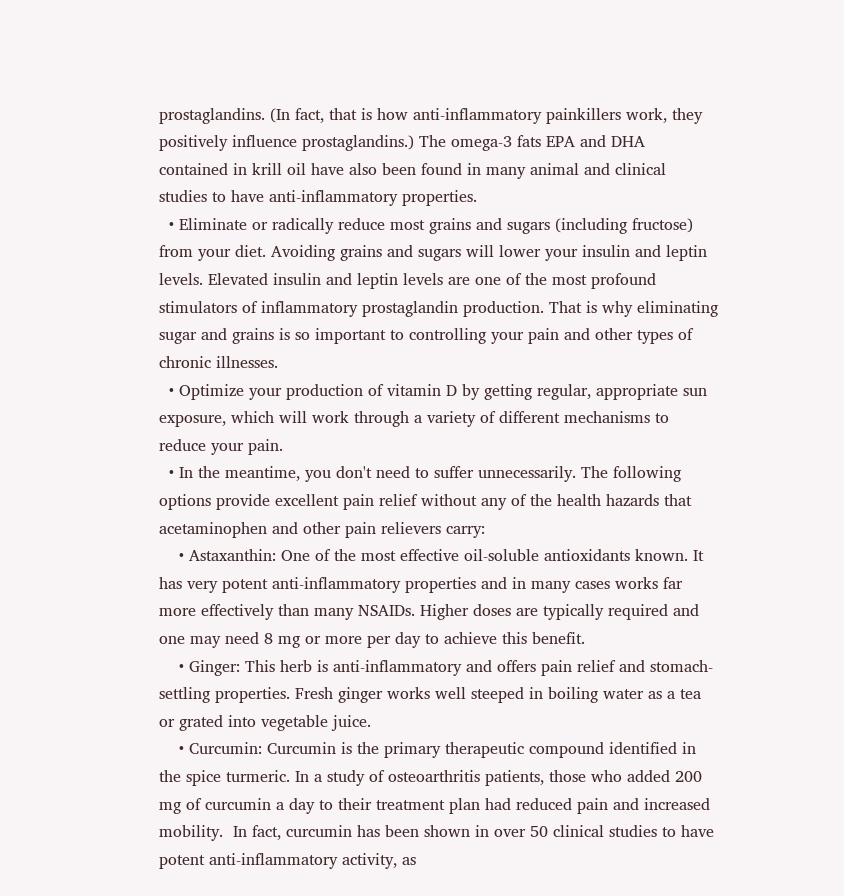prostaglandins. (In fact, that is how anti-inflammatory painkillers work, they positively influence prostaglandins.) The omega-3 fats EPA and DHA contained in krill oil have also been found in many animal and clinical studies to have anti-inflammatory properties.
  • Eliminate or radically reduce most grains and sugars (including fructose) from your diet. Avoiding grains and sugars will lower your insulin and leptin levels. Elevated insulin and leptin levels are one of the most profound stimulators of inflammatory prostaglandin production. That is why eliminating sugar and grains is so important to controlling your pain and other types of chronic illnesses.
  • Optimize your production of vitamin D by getting regular, appropriate sun exposure, which will work through a variety of different mechanisms to reduce your pain.
  • In the meantime, you don't need to suffer unnecessarily. The following options provide excellent pain relief without any of the health hazards that acetaminophen and other pain relievers carry:
    • Astaxanthin: One of the most effective oil-soluble antioxidants known. It has very potent anti-inflammatory properties and in many cases works far more effectively than many NSAIDs. Higher doses are typically required and one may need 8 mg or more per day to achieve this benefit.
    • Ginger: This herb is anti-inflammatory and offers pain relief and stomach-settling properties. Fresh ginger works well steeped in boiling water as a tea or grated into vegetable juice.
    • Curcumin: Curcumin is the primary therapeutic compound identified in the spice turmeric. In a study of osteoarthritis patients, those who added 200 mg of curcumin a day to their treatment plan had reduced pain and increased mobility.  In fact, curcumin has been shown in over 50 clinical studies to have potent anti-inflammatory activity, as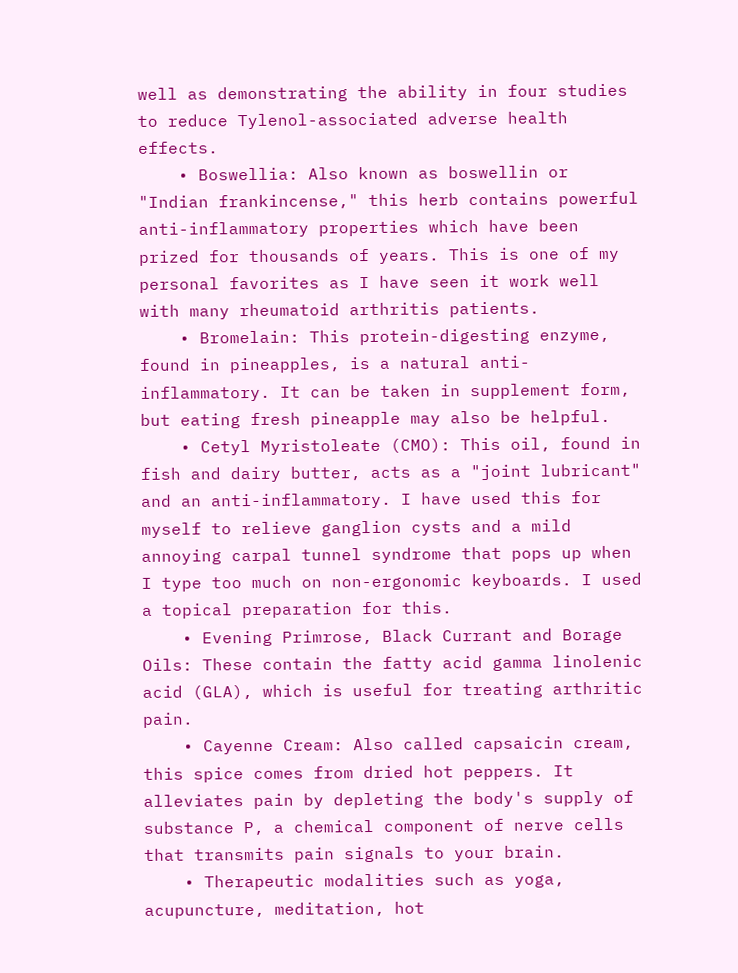well as demonstrating the ability in four studies to reduce Tylenol-associated adverse health effects.
    • Boswellia: Also known as boswellin or "Indian frankincense," this herb contains powerful anti-inflammatory properties which have been prized for thousands of years. This is one of my personal favorites as I have seen it work well with many rheumatoid arthritis patients.
    • Bromelain: This protein-digesting enzyme, found in pineapples, is a natural anti-inflammatory. It can be taken in supplement form, but eating fresh pineapple may also be helpful.
    • Cetyl Myristoleate (CMO): This oil, found in fish and dairy butter, acts as a "joint lubricant" and an anti-inflammatory. I have used this for myself to relieve ganglion cysts and a mild annoying carpal tunnel syndrome that pops up when I type too much on non-ergonomic keyboards. I used a topical preparation for this.
    • Evening Primrose, Black Currant and Borage Oils: These contain the fatty acid gamma linolenic acid (GLA), which is useful for treating arthritic pain.
    • Cayenne Cream: Also called capsaicin cream, this spice comes from dried hot peppers. It alleviates pain by depleting the body's supply of substance P, a chemical component of nerve cells that transmits pain signals to your brain.
    • Therapeutic modalities such as yoga, acupuncture, meditation, hot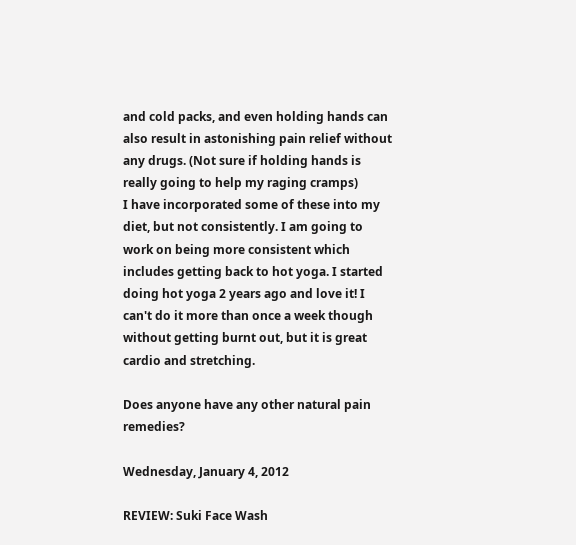and cold packs, and even holding hands can also result in astonishing pain relief without any drugs. (Not sure if holding hands is really going to help my raging cramps)
I have incorporated some of these into my diet, but not consistently. I am going to work on being more consistent which includes getting back to hot yoga. I started doing hot yoga 2 years ago and love it! I can't do it more than once a week though without getting burnt out, but it is great cardio and stretching.

Does anyone have any other natural pain remedies?

Wednesday, January 4, 2012

REVIEW: Suki Face Wash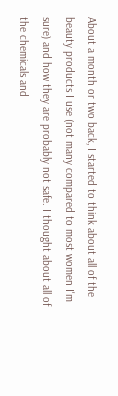About a month or two back, I started to think about all of the beauty products I use (not many compared to most women I'm sure) and how they are probably not safe. I thought about all of the chemicals and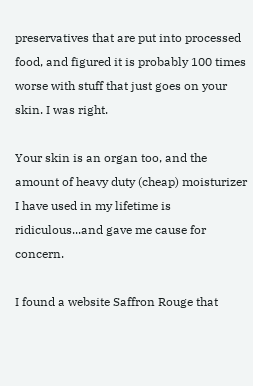preservatives that are put into processed food, and figured it is probably 100 times worse with stuff that just goes on your skin. I was right.

Your skin is an organ too, and the amount of heavy duty (cheap) moisturizer I have used in my lifetime is ridiculous...and gave me cause for concern.

I found a website Saffron Rouge that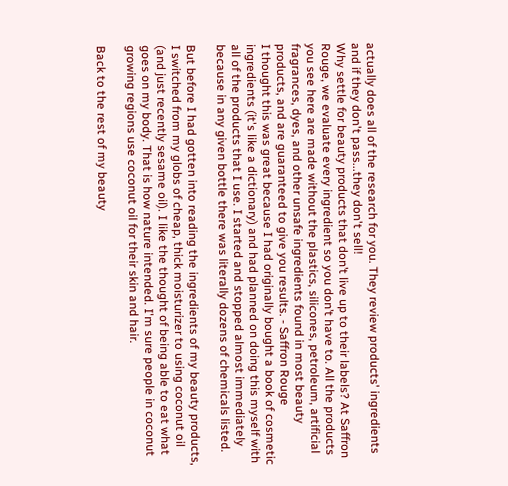actually does all of the research for you. They review products' ingredients and if they don't pass...they don't sell!
Why settle for beauty products that don’t live up to their labels? At Saffron Rouge, we evaluate every ingredient so you don’t have to. All the products you see here are made without the plastics, silicones, petroleum, artificial fragrances, dyes, and other unsafe ingredients found in most beauty products, and are guaranteed to give you results. - Saffron Rouge
I thought this was great because I had originally bought a book of cosmetic ingredients (it's like a dictionary) and had planned on doing this myself with all of the products that I use. I started and stopped almost immediately because in any given bottle there was literally dozens of chemicals listed.

But before I had gotten into reading the ingredients of my beauty products, I switched from my globs of cheap, thick moisturizer to using coconut oil (and just recently sesame oil). I like the thought of being able to eat what goes on my body. That is how nature intended. I'm sure people in coconut growing regions use coconut oil for their skin and hair.

Back to the rest of my beauty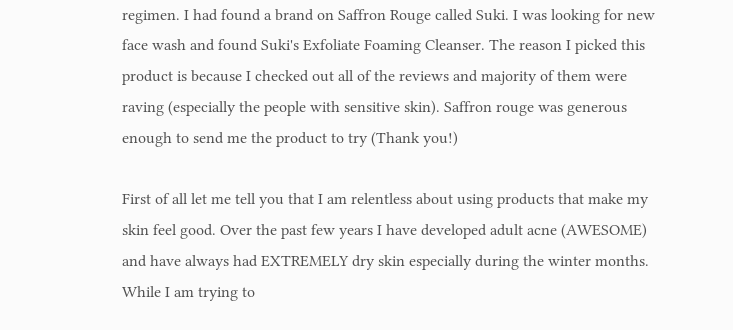regimen. I had found a brand on Saffron Rouge called Suki. I was looking for new face wash and found Suki's Exfoliate Foaming Cleanser. The reason I picked this product is because I checked out all of the reviews and majority of them were raving (especially the people with sensitive skin). Saffron rouge was generous enough to send me the product to try (Thank you!)

First of all let me tell you that I am relentless about using products that make my skin feel good. Over the past few years I have developed adult acne (AWESOME) and have always had EXTREMELY dry skin especially during the winter months. While I am trying to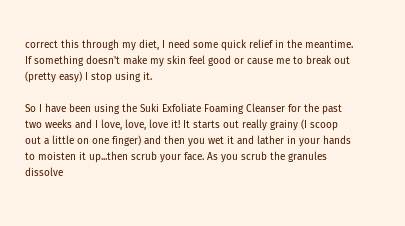correct this through my diet, I need some quick relief in the meantime. If something doesn't make my skin feel good or cause me to break out (pretty easy) I stop using it.

So I have been using the Suki Exfoliate Foaming Cleanser for the past two weeks and I love, love, love it! It starts out really grainy (I scoop out a little on one finger) and then you wet it and lather in your hands to moisten it up...then scrub your face. As you scrub the granules dissolve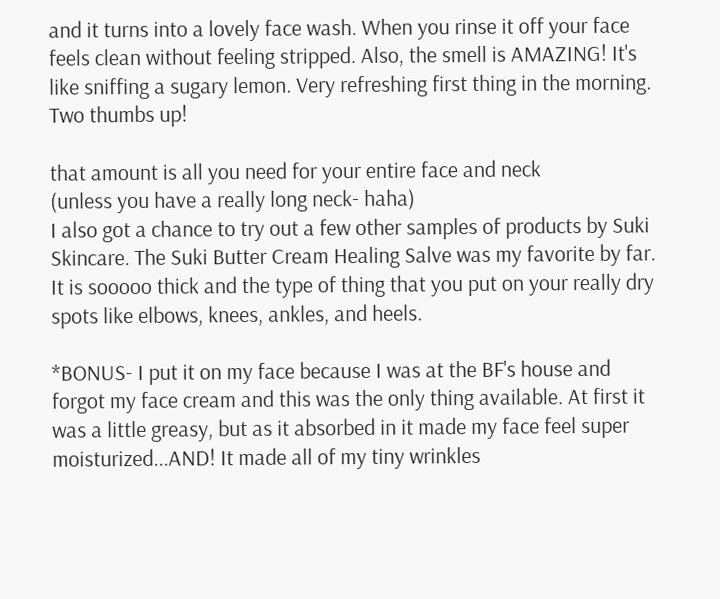and it turns into a lovely face wash. When you rinse it off your face feels clean without feeling stripped. Also, the smell is AMAZING! It's like sniffing a sugary lemon. Very refreshing first thing in the morning. Two thumbs up!

that amount is all you need for your entire face and neck
(unless you have a really long neck- haha)
I also got a chance to try out a few other samples of products by Suki Skincare. The Suki Butter Cream Healing Salve was my favorite by far. It is sooooo thick and the type of thing that you put on your really dry spots like elbows, knees, ankles, and heels.

*BONUS- I put it on my face because I was at the BF's house and forgot my face cream and this was the only thing available. At first it was a little greasy, but as it absorbed in it made my face feel super moisturized...AND! It made all of my tiny wrinkles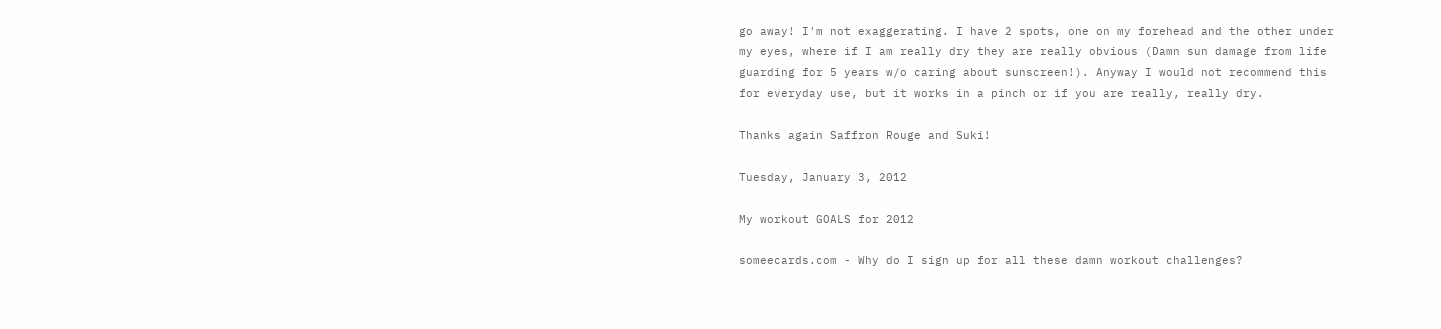go away! I'm not exaggerating. I have 2 spots, one on my forehead and the other under my eyes, where if I am really dry they are really obvious (Damn sun damage from life guarding for 5 years w/o caring about sunscreen!). Anyway I would not recommend this for everyday use, but it works in a pinch or if you are really, really dry.

Thanks again Saffron Rouge and Suki!

Tuesday, January 3, 2012

My workout GOALS for 2012

someecards.com - Why do I sign up for all these damn workout challenges?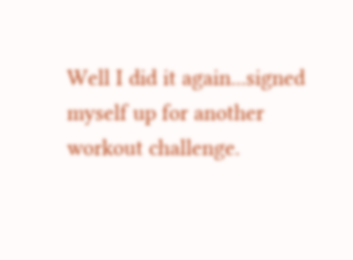Well I did it again...signed myself up for another workout challenge.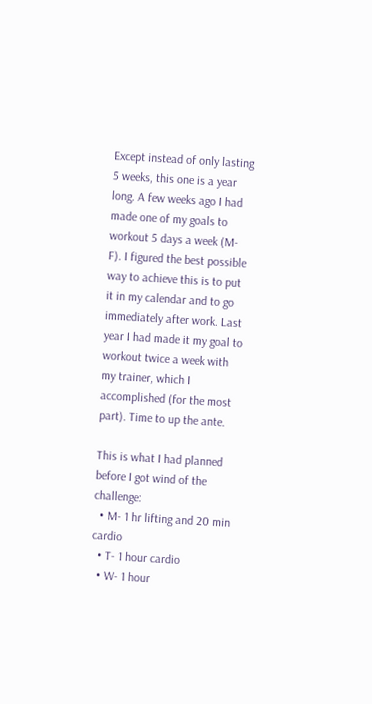Except instead of only lasting 5 weeks, this one is a year long. A few weeks ago I had made one of my goals to workout 5 days a week (M-F). I figured the best possible way to achieve this is to put it in my calendar and to go immediately after work. Last year I had made it my goal to workout twice a week with my trainer, which I accomplished (for the most part). Time to up the ante.

This is what I had planned before I got wind of the challenge:
  • M- 1 hr lifting and 20 min cardio
  • T- 1 hour cardio
  • W- 1 hour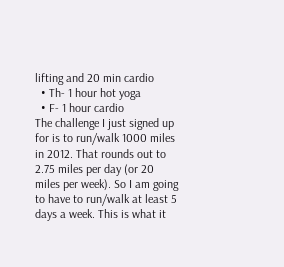lifting and 20 min cardio
  • Th- 1 hour hot yoga
  • F- 1 hour cardio
The challenge I just signed up for is to run/walk 1000 miles in 2012. That rounds out to 2.75 miles per day (or 20 miles per week). So I am going to have to run/walk at least 5 days a week. This is what it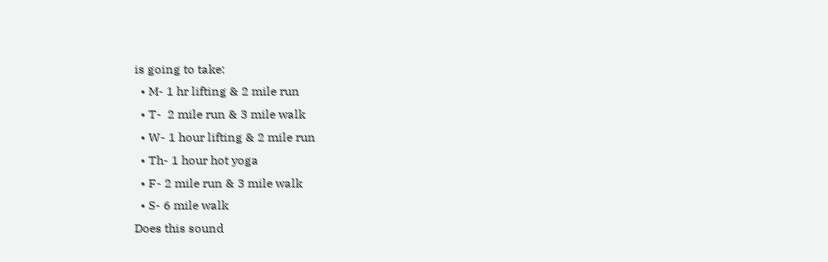is going to take:
  • M- 1 hr lifting & 2 mile run
  • T-  2 mile run & 3 mile walk
  • W- 1 hour lifting & 2 mile run
  • Th- 1 hour hot yoga
  • F- 2 mile run & 3 mile walk
  • S- 6 mile walk
Does this sound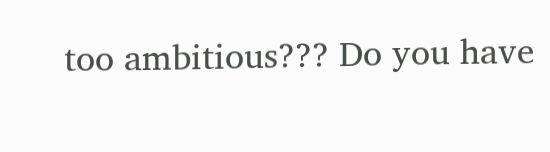too ambitious??? Do you have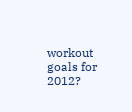workout goals for 2012?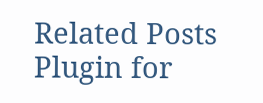Related Posts Plugin for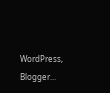WordPress, Blogger...